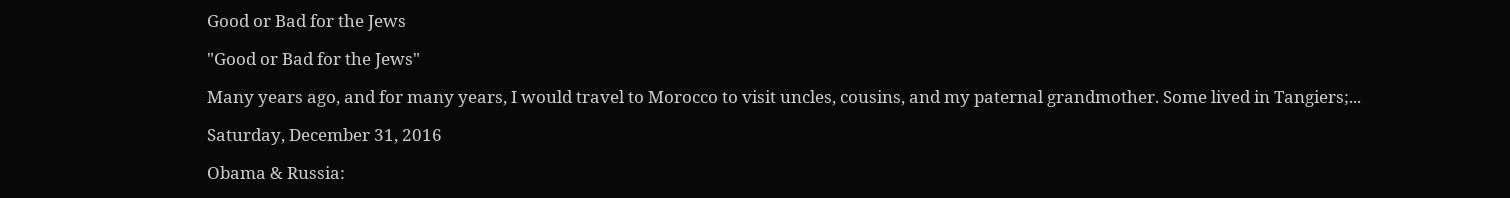Good or Bad for the Jews

"Good or Bad for the Jews"

Many years ago, and for many years, I would travel to Morocco to visit uncles, cousins, and my paternal grandmother. Some lived in Tangiers;...

Saturday, December 31, 2016

Obama & Russia: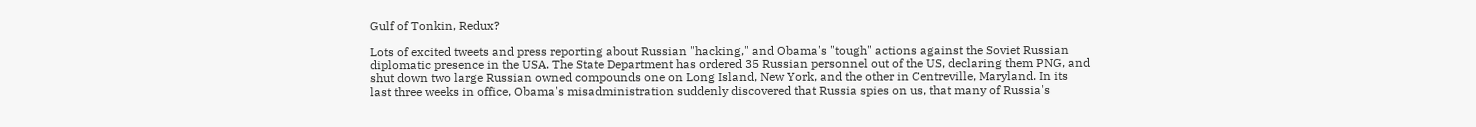Gulf of Tonkin, Redux?

Lots of excited tweets and press reporting about Russian "hacking," and Obama's "tough" actions against the Soviet Russian diplomatic presence in the USA. The State Department has ordered 35 Russian personnel out of the US, declaring them PNG, and shut down two large Russian owned compounds one on Long Island, New York, and the other in Centreville, Maryland. In its last three weeks in office, Obama's misadministration suddenly discovered that Russia spies on us, that many of Russia's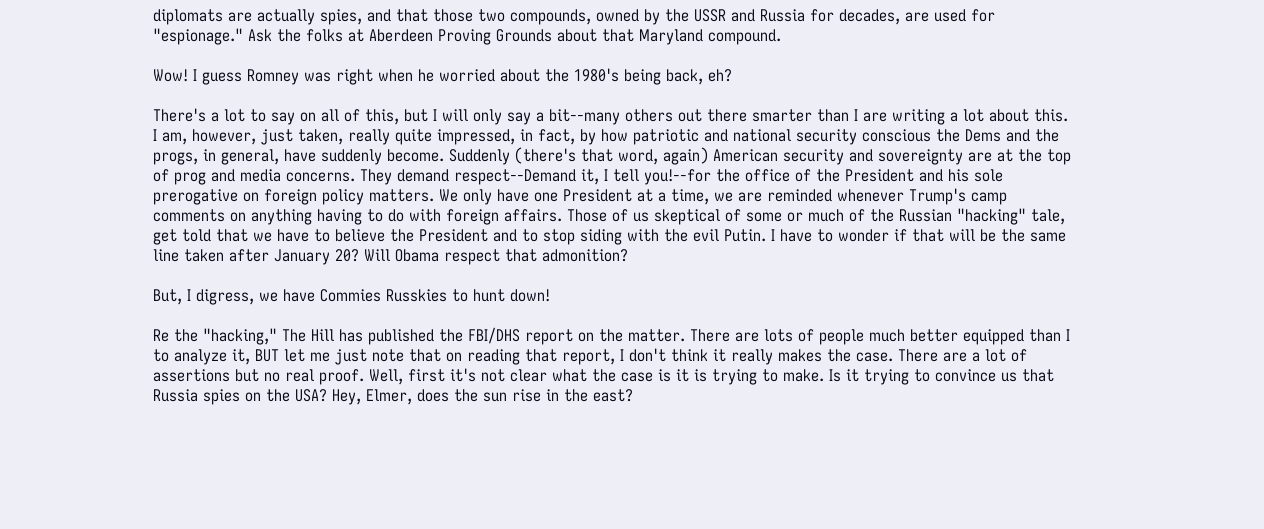diplomats are actually spies, and that those two compounds, owned by the USSR and Russia for decades, are used for "espionage." Ask the folks at Aberdeen Proving Grounds about that Maryland compound.

Wow! I guess Romney was right when he worried about the 1980's being back, eh?

There's a lot to say on all of this, but I will only say a bit--many others out there smarter than I are writing a lot about this. I am, however, just taken, really quite impressed, in fact, by how patriotic and national security conscious the Dems and the progs, in general, have suddenly become. Suddenly (there's that word, again) American security and sovereignty are at the top of prog and media concerns. They demand respect--Demand it, I tell you!--for the office of the President and his sole prerogative on foreign policy matters. We only have one President at a time, we are reminded whenever Trump's camp comments on anything having to do with foreign affairs. Those of us skeptical of some or much of the Russian "hacking" tale, get told that we have to believe the President and to stop siding with the evil Putin. I have to wonder if that will be the same line taken after January 20? Will Obama respect that admonition?

But, I digress, we have Commies Russkies to hunt down!

Re the "hacking," The Hill has published the FBI/DHS report on the matter. There are lots of people much better equipped than I to analyze it, BUT let me just note that on reading that report, I don't think it really makes the case. There are a lot of assertions but no real proof. Well, first it's not clear what the case is it is trying to make. Is it trying to convince us that Russia spies on the USA? Hey, Elmer, does the sun rise in the east?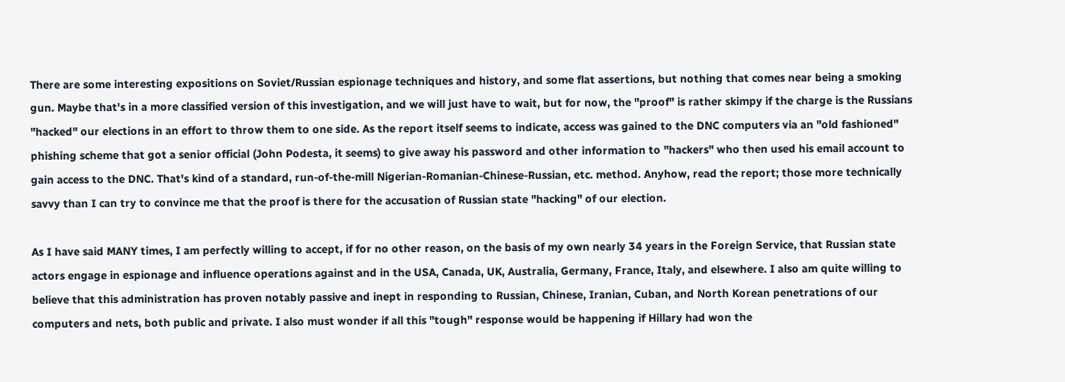There are some interesting expositions on Soviet/Russian espionage techniques and history, and some flat assertions, but nothing that comes near being a smoking gun. Maybe that's in a more classified version of this investigation, and we will just have to wait, but for now, the "proof" is rather skimpy if the charge is the Russians "hacked" our elections in an effort to throw them to one side. As the report itself seems to indicate, access was gained to the DNC computers via an "old fashioned" phishing scheme that got a senior official (John Podesta, it seems) to give away his password and other information to "hackers" who then used his email account to gain access to the DNC. That's kind of a standard, run-of-the-mill Nigerian-Romanian-Chinese-Russian, etc. method. Anyhow, read the report; those more technically savvy than I can try to convince me that the proof is there for the accusation of Russian state "hacking" of our election.

As I have said MANY times, I am perfectly willing to accept, if for no other reason, on the basis of my own nearly 34 years in the Foreign Service, that Russian state actors engage in espionage and influence operations against and in the USA, Canada, UK, Australia, Germany, France, Italy, and elsewhere. I also am quite willing to believe that this administration has proven notably passive and inept in responding to Russian, Chinese, Iranian, Cuban, and North Korean penetrations of our computers and nets, both public and private. I also must wonder if all this "tough" response would be happening if Hillary had won the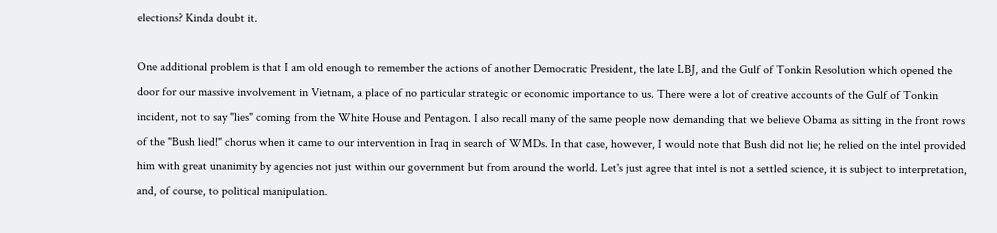elections? Kinda doubt it.

One additional problem is that I am old enough to remember the actions of another Democratic President, the late LBJ, and the Gulf of Tonkin Resolution which opened the door for our massive involvement in Vietnam, a place of no particular strategic or economic importance to us. There were a lot of creative accounts of the Gulf of Tonkin incident, not to say "lies" coming from the White House and Pentagon. I also recall many of the same people now demanding that we believe Obama as sitting in the front rows of the "Bush lied!" chorus when it came to our intervention in Iraq in search of WMDs. In that case, however, I would note that Bush did not lie; he relied on the intel provided him with great unanimity by agencies not just within our government but from around the world. Let's just agree that intel is not a settled science, it is subject to interpretation, and, of course, to political manipulation.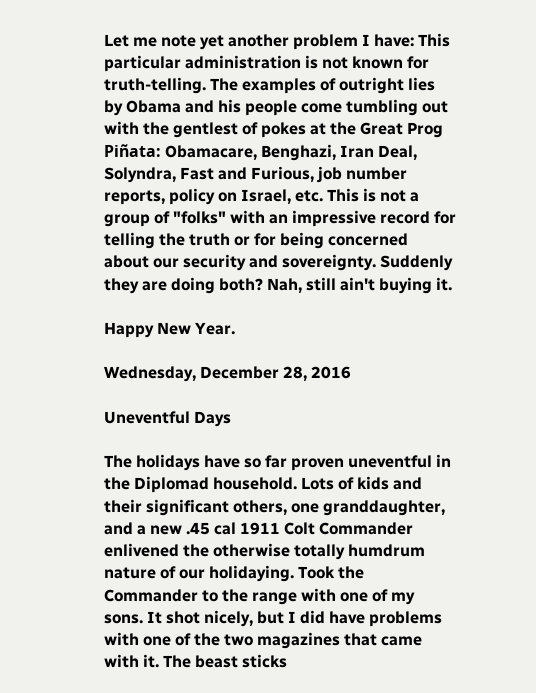Let me note yet another problem I have: This particular administration is not known for truth-telling. The examples of outright lies by Obama and his people come tumbling out with the gentlest of pokes at the Great Prog Piñata: Obamacare, Benghazi, Iran Deal, Solyndra, Fast and Furious, job number reports, policy on Israel, etc. This is not a group of "folks" with an impressive record for telling the truth or for being concerned about our security and sovereignty. Suddenly they are doing both? Nah, still ain't buying it.

Happy New Year.

Wednesday, December 28, 2016

Uneventful Days

The holidays have so far proven uneventful in the Diplomad household. Lots of kids and their significant others, one granddaughter, and a new .45 cal 1911 Colt Commander enlivened the otherwise totally humdrum nature of our holidaying. Took the Commander to the range with one of my sons. It shot nicely, but I did have problems with one of the two magazines that came with it. The beast sticks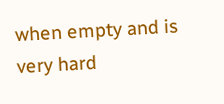when empty and is very hard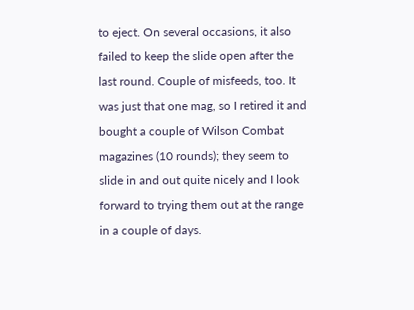to eject. On several occasions, it also failed to keep the slide open after the last round. Couple of misfeeds, too. It was just that one mag, so I retired it and bought a couple of Wilson Combat magazines (10 rounds); they seem to slide in and out quite nicely and I look forward to trying them out at the range in a couple of days.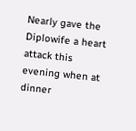Nearly gave the Diplowife a heart attack this evening when at dinner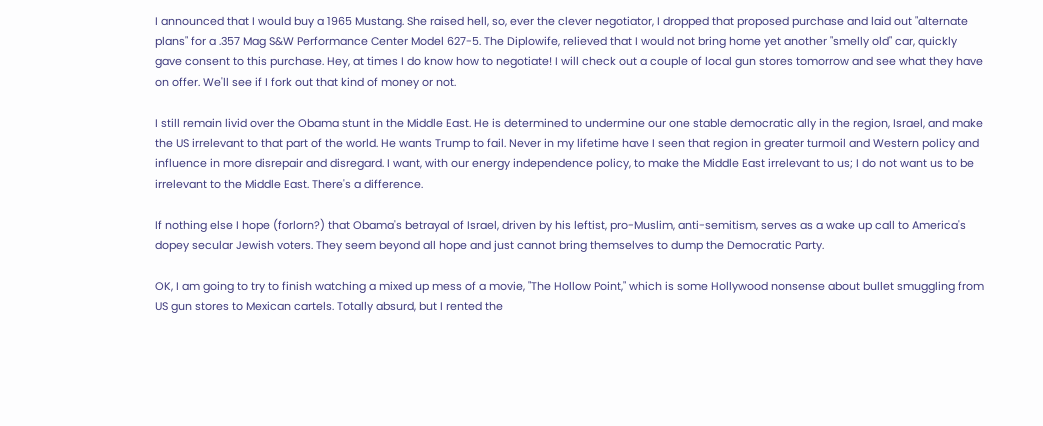I announced that I would buy a 1965 Mustang. She raised hell, so, ever the clever negotiator, I dropped that proposed purchase and laid out "alternate plans" for a .357 Mag S&W Performance Center Model 627-5. The Diplowife, relieved that I would not bring home yet another "smelly old" car, quickly gave consent to this purchase. Hey, at times I do know how to negotiate! I will check out a couple of local gun stores tomorrow and see what they have on offer. We'll see if I fork out that kind of money or not.

I still remain livid over the Obama stunt in the Middle East. He is determined to undermine our one stable democratic ally in the region, Israel, and make the US irrelevant to that part of the world. He wants Trump to fail. Never in my lifetime have I seen that region in greater turmoil and Western policy and influence in more disrepair and disregard. I want, with our energy independence policy, to make the Middle East irrelevant to us; I do not want us to be irrelevant to the Middle East. There's a difference.

If nothing else I hope (forlorn?) that Obama's betrayal of Israel, driven by his leftist, pro-Muslim, anti-semitism, serves as a wake up call to America's dopey secular Jewish voters. They seem beyond all hope and just cannot bring themselves to dump the Democratic Party.

OK, I am going to try to finish watching a mixed up mess of a movie, "The Hollow Point," which is some Hollywood nonsense about bullet smuggling from US gun stores to Mexican cartels. Totally absurd, but I rented the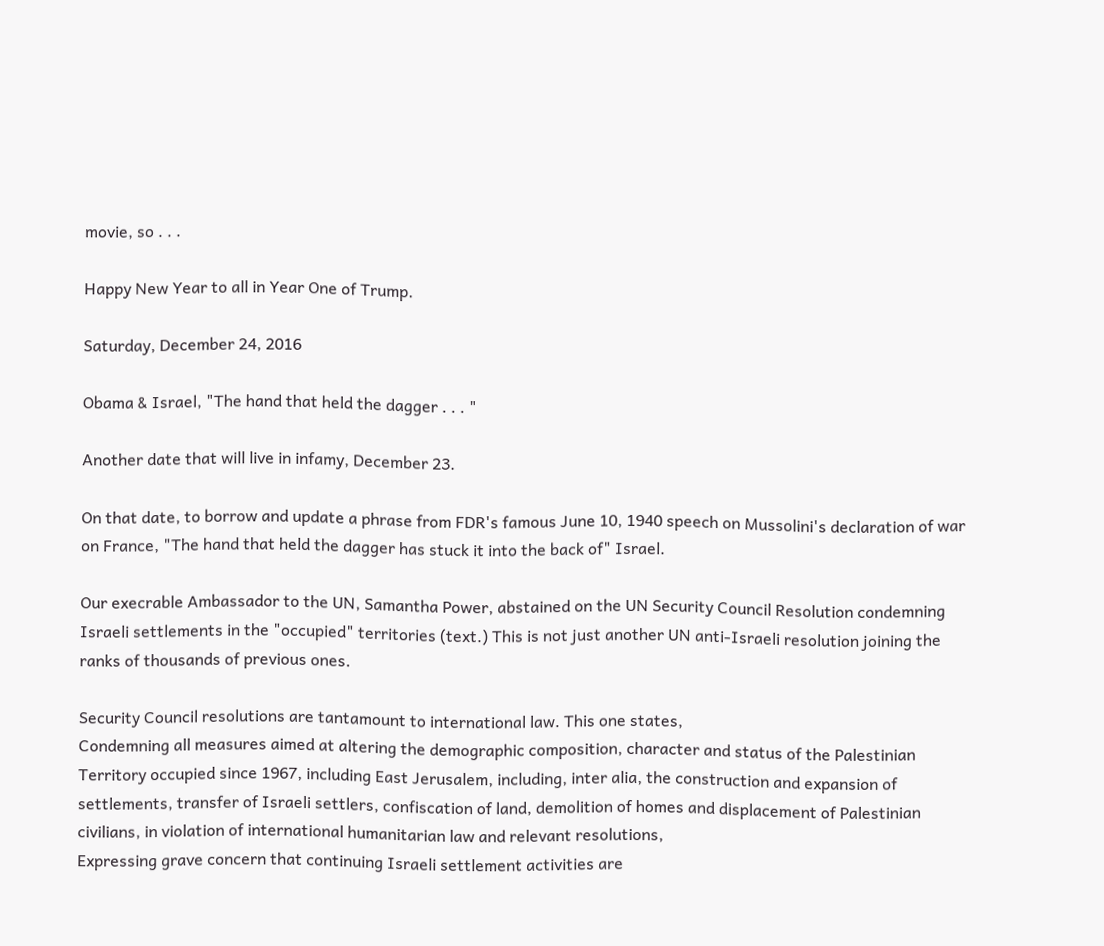movie, so . . .

Happy New Year to all in Year One of Trump.

Saturday, December 24, 2016

Obama & Israel, "The hand that held the dagger . . . "

Another date that will live in infamy, December 23.

On that date, to borrow and update a phrase from FDR's famous June 10, 1940 speech on Mussolini's declaration of war on France, "The hand that held the dagger has stuck it into the back of" Israel.

Our execrable Ambassador to the UN, Samantha Power, abstained on the UN Security Council Resolution condemning Israeli settlements in the "occupied" territories (text.) This is not just another UN anti-Israeli resolution joining the ranks of thousands of previous ones.

Security Council resolutions are tantamount to international law. This one states,
Condemning all measures aimed at altering the demographic composition, character and status of the Palestinian Territory occupied since 1967, including East Jerusalem, including, inter alia, the construction and expansion of settlements, transfer of Israeli settlers, confiscation of land, demolition of homes and displacement of Palestinian civilians, in violation of international humanitarian law and relevant resolutions,
Expressing grave concern that continuing Israeli settlement activities are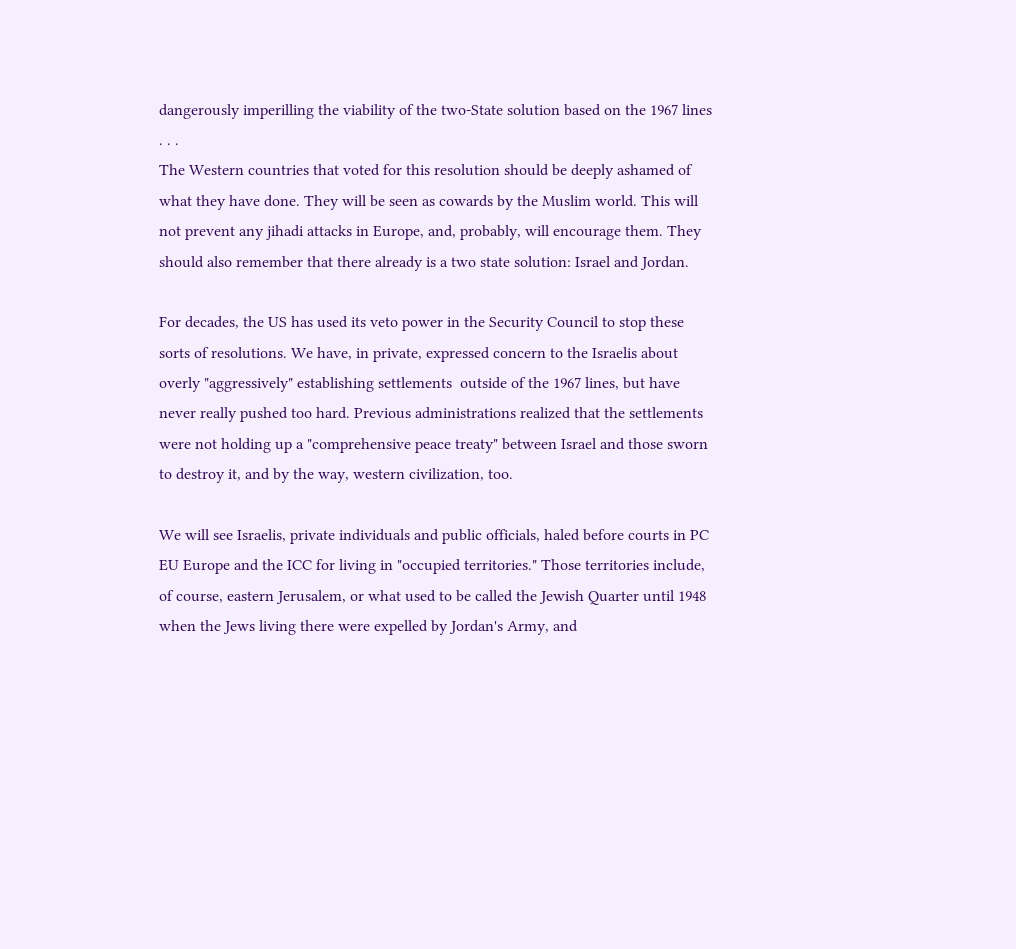dangerously imperilling the viability of the two-State solution based on the 1967 lines . . .
The Western countries that voted for this resolution should be deeply ashamed of what they have done. They will be seen as cowards by the Muslim world. This will not prevent any jihadi attacks in Europe, and, probably, will encourage them. They should also remember that there already is a two state solution: Israel and Jordan.

For decades, the US has used its veto power in the Security Council to stop these sorts of resolutions. We have, in private, expressed concern to the Israelis about overly "aggressively" establishing settlements  outside of the 1967 lines, but have never really pushed too hard. Previous administrations realized that the settlements were not holding up a "comprehensive peace treaty" between Israel and those sworn to destroy it, and by the way, western civilization, too.

We will see Israelis, private individuals and public officials, haled before courts in PC EU Europe and the ICC for living in "occupied territories." Those territories include, of course, eastern Jerusalem, or what used to be called the Jewish Quarter until 1948 when the Jews living there were expelled by Jordan's Army, and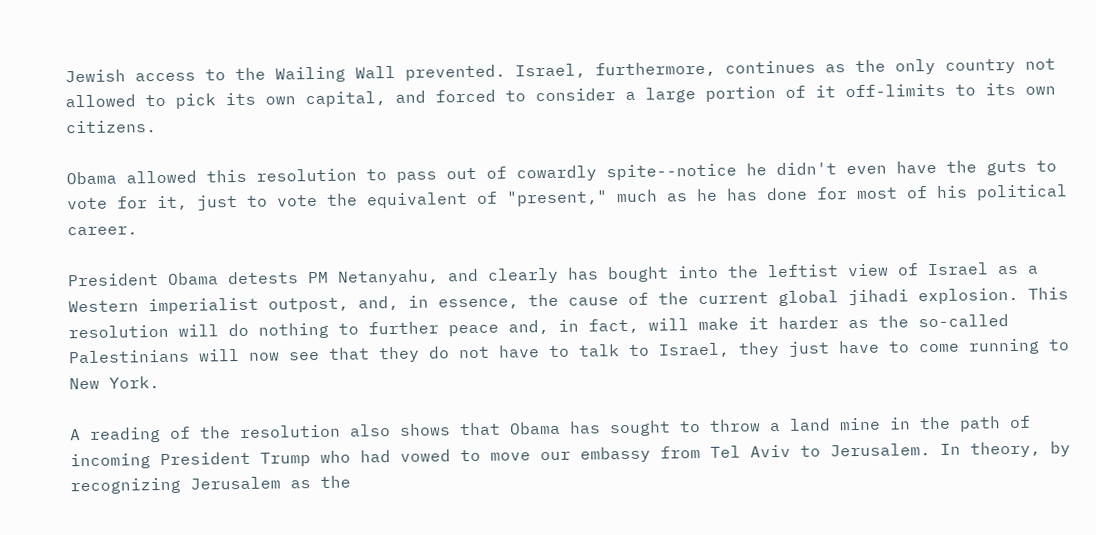Jewish access to the Wailing Wall prevented. Israel, furthermore, continues as the only country not allowed to pick its own capital, and forced to consider a large portion of it off-limits to its own citizens.

Obama allowed this resolution to pass out of cowardly spite--notice he didn't even have the guts to vote for it, just to vote the equivalent of "present," much as he has done for most of his political career.

President Obama detests PM Netanyahu, and clearly has bought into the leftist view of Israel as a Western imperialist outpost, and, in essence, the cause of the current global jihadi explosion. This resolution will do nothing to further peace and, in fact, will make it harder as the so-called Palestinians will now see that they do not have to talk to Israel, they just have to come running to New York.

A reading of the resolution also shows that Obama has sought to throw a land mine in the path of incoming President Trump who had vowed to move our embassy from Tel Aviv to Jerusalem. In theory, by recognizing Jerusalem as the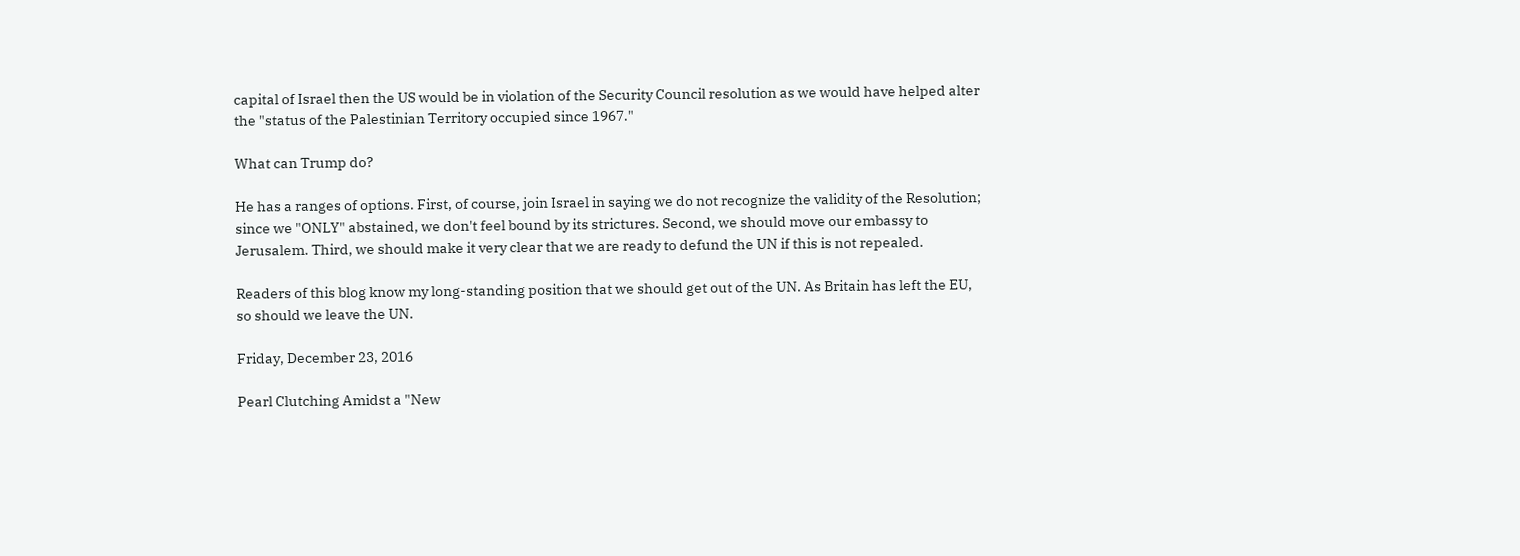capital of Israel then the US would be in violation of the Security Council resolution as we would have helped alter the "status of the Palestinian Territory occupied since 1967."

What can Trump do?

He has a ranges of options. First, of course, join Israel in saying we do not recognize the validity of the Resolution; since we "ONLY" abstained, we don't feel bound by its strictures. Second, we should move our embassy to Jerusalem. Third, we should make it very clear that we are ready to defund the UN if this is not repealed.

Readers of this blog know my long-standing position that we should get out of the UN. As Britain has left the EU, so should we leave the UN.

Friday, December 23, 2016

Pearl Clutching Amidst a "New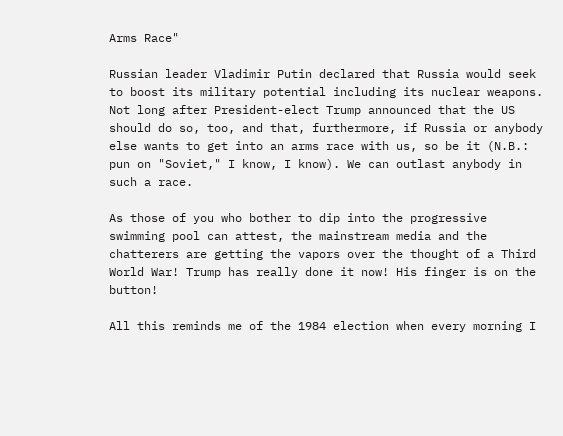Arms Race"

Russian leader Vladimir Putin declared that Russia would seek to boost its military potential including its nuclear weapons. Not long after President-elect Trump announced that the US should do so, too, and that, furthermore, if Russia or anybody else wants to get into an arms race with us, so be it (N.B.: pun on "Soviet," I know, I know). We can outlast anybody in such a race.

As those of you who bother to dip into the progressive swimming pool can attest, the mainstream media and the chatterers are getting the vapors over the thought of a Third World War! Trump has really done it now! His finger is on the button!

All this reminds me of the 1984 election when every morning I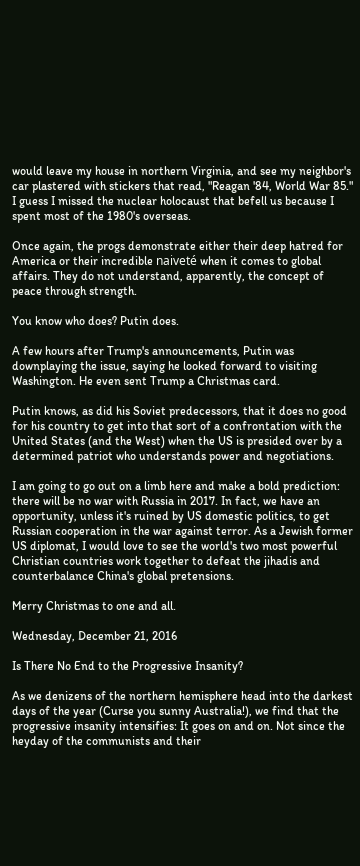would leave my house in northern Virginia, and see my neighbor's car plastered with stickers that read, "Reagan '84, World War 85." I guess I missed the nuclear holocaust that befell us because I spent most of the 1980's overseas.

Once again, the progs demonstrate either their deep hatred for America or their incredible naiveté when it comes to global affairs. They do not understand, apparently, the concept of peace through strength.

You know who does? Putin does.

A few hours after Trump's announcements, Putin was downplaying the issue, saying he looked forward to visiting Washington. He even sent Trump a Christmas card.

Putin knows, as did his Soviet predecessors, that it does no good for his country to get into that sort of a confrontation with the United States (and the West) when the US is presided over by a determined patriot who understands power and negotiations.

I am going to go out on a limb here and make a bold prediction: there will be no war with Russia in 2017. In fact, we have an opportunity, unless it's ruined by US domestic politics, to get Russian cooperation in the war against terror. As a Jewish former US diplomat, I would love to see the world's two most powerful Christian countries work together to defeat the jihadis and counterbalance China's global pretensions.

Merry Christmas to one and all.

Wednesday, December 21, 2016

Is There No End to the Progressive Insanity?

As we denizens of the northern hemisphere head into the darkest days of the year (Curse you sunny Australia!), we find that the progressive insanity intensifies: It goes on and on. Not since the heyday of the communists and their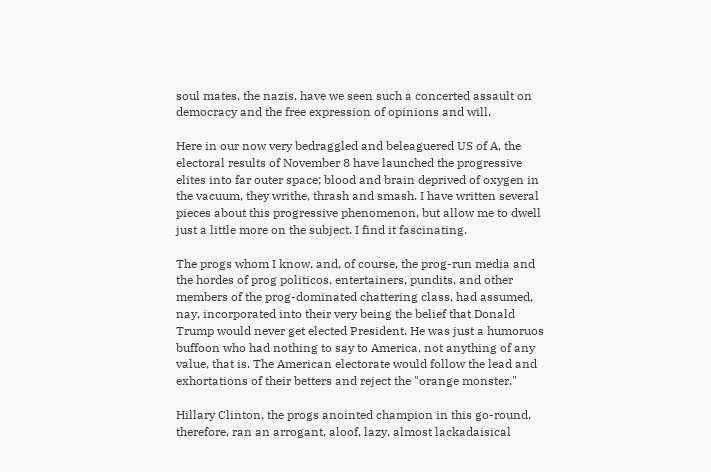soul mates, the nazis, have we seen such a concerted assault on democracy and the free expression of opinions and will.

Here in our now very bedraggled and beleaguered US of A, the electoral results of November 8 have launched the progressive elites into far outer space; blood and brain deprived of oxygen in the vacuum, they writhe, thrash and smash. I have written several pieces about this progressive phenomenon, but allow me to dwell just a little more on the subject. I find it fascinating.

The progs whom I know, and, of course, the prog-run media and the hordes of prog politicos, entertainers, pundits, and other members of the prog-dominated chattering class, had assumed, nay, incorporated into their very being the belief that Donald Trump would never get elected President. He was just a humoruos buffoon who had nothing to say to America, not anything of any value, that is. The American electorate would follow the lead and exhortations of their betters and reject the "orange monster."

Hillary Clinton, the progs anointed champion in this go-round, therefore, ran an arrogant, aloof, lazy, almost lackadaisical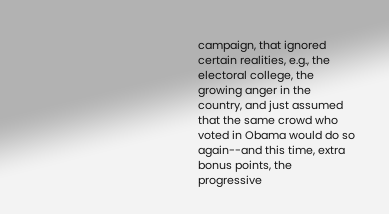campaign, that ignored certain realities, e.g., the electoral college, the growing anger in the country, and just assumed that the same crowd who voted in Obama would do so again--and this time, extra bonus points, the progressive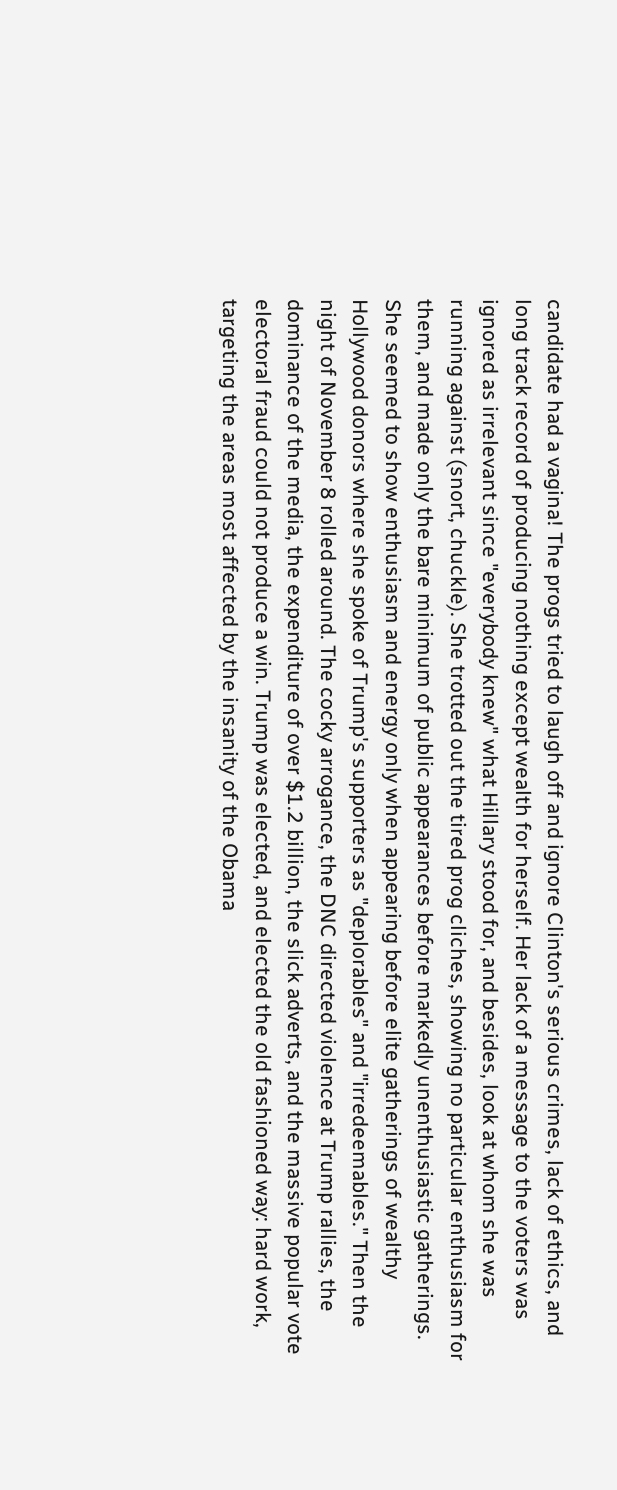candidate had a vagina! The progs tried to laugh off and ignore Clinton's serious crimes, lack of ethics, and long track record of producing nothing except wealth for herself. Her lack of a message to the voters was ignored as irrelevant since "everybody knew" what Hillary stood for, and besides, look at whom she was running against (snort, chuckle). She trotted out the tired prog cliches, showing no particular enthusiasm for them, and made only the bare minimum of public appearances before markedly unenthusiastic gatherings. She seemed to show enthusiasm and energy only when appearing before elite gatherings of wealthy Hollywood donors where she spoke of Trump's supporters as "deplorables" and "irredeemables." Then the night of November 8 rolled around. The cocky arrogance, the DNC directed violence at Trump rallies, the dominance of the media, the expenditure of over $1.2 billion, the slick adverts, and the massive popular vote electoral fraud could not produce a win. Trump was elected, and elected the old fashioned way: hard work, targeting the areas most affected by the insanity of the Obama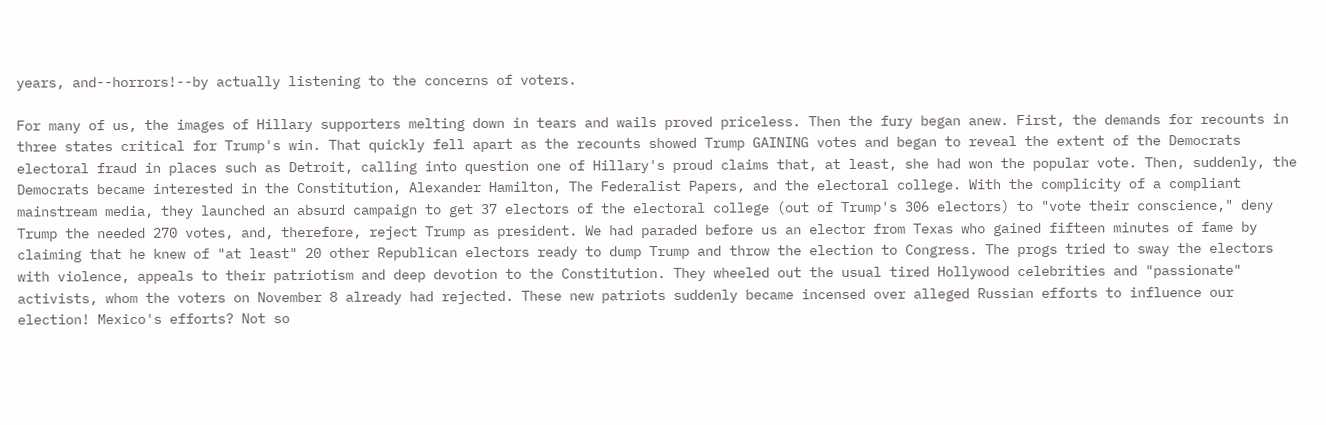years, and--horrors!--by actually listening to the concerns of voters.

For many of us, the images of Hillary supporters melting down in tears and wails proved priceless. Then the fury began anew. First, the demands for recounts in three states critical for Trump's win. That quickly fell apart as the recounts showed Trump GAINING votes and began to reveal the extent of the Democrats electoral fraud in places such as Detroit, calling into question one of Hillary's proud claims that, at least, she had won the popular vote. Then, suddenly, the Democrats became interested in the Constitution, Alexander Hamilton, The Federalist Papers, and the electoral college. With the complicity of a compliant mainstream media, they launched an absurd campaign to get 37 electors of the electoral college (out of Trump's 306 electors) to "vote their conscience," deny Trump the needed 270 votes, and, therefore, reject Trump as president. We had paraded before us an elector from Texas who gained fifteen minutes of fame by claiming that he knew of "at least" 20 other Republican electors ready to dump Trump and throw the election to Congress. The progs tried to sway the electors with violence, appeals to their patriotism and deep devotion to the Constitution. They wheeled out the usual tired Hollywood celebrities and "passionate" activists, whom the voters on November 8 already had rejected. These new patriots suddenly became incensed over alleged Russian efforts to influence our election! Mexico's efforts? Not so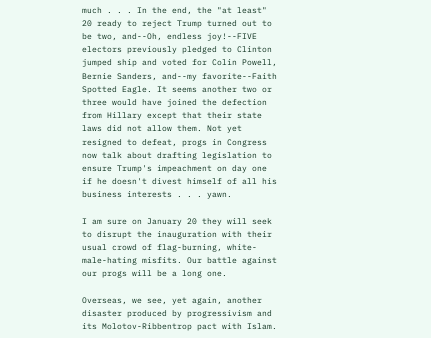much . . . In the end, the "at least" 20 ready to reject Trump turned out to be two, and--Oh, endless joy!--FIVE electors previously pledged to Clinton jumped ship and voted for Colin Powell, Bernie Sanders, and--my favorite--Faith Spotted Eagle. It seems another two or three would have joined the defection from Hillary except that their state laws did not allow them. Not yet resigned to defeat, progs in Congress now talk about drafting legislation to ensure Trump's impeachment on day one if he doesn't divest himself of all his business interests . . . yawn.

I am sure on January 20 they will seek to disrupt the inauguration with their usual crowd of flag-burning, white-male-hating misfits. Our battle against our progs will be a long one.

Overseas, we see, yet again, another disaster produced by progressivism and its Molotov-Ribbentrop pact with Islam.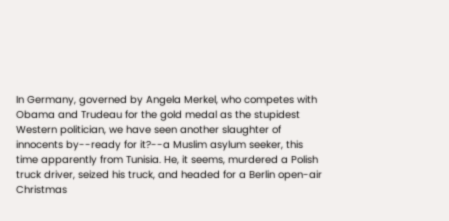In Germany, governed by Angela Merkel, who competes with Obama and Trudeau for the gold medal as the stupidest Western politician, we have seen another slaughter of innocents by--ready for it?--a Muslim asylum seeker, this time apparently from Tunisia. He, it seems, murdered a Polish truck driver, seized his truck, and headed for a Berlin open-air Christmas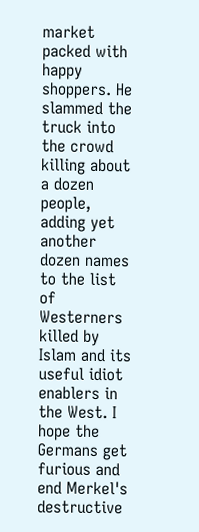market packed with happy shoppers. He slammed the truck into the crowd killing about a dozen people, adding yet another dozen names to the list of Westerners killed by Islam and its useful idiot enablers in the West. I hope the Germans get furious and end Merkel's destructive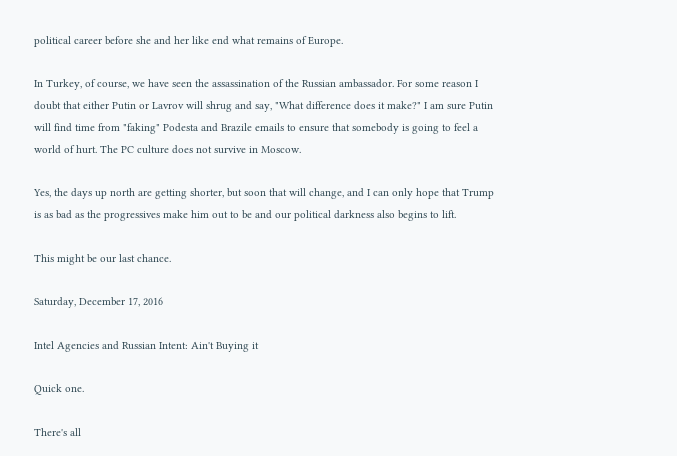political career before she and her like end what remains of Europe.

In Turkey, of course, we have seen the assassination of the Russian ambassador. For some reason I doubt that either Putin or Lavrov will shrug and say, "What difference does it make?" I am sure Putin will find time from "faking" Podesta and Brazile emails to ensure that somebody is going to feel a world of hurt. The PC culture does not survive in Moscow.

Yes, the days up north are getting shorter, but soon that will change, and I can only hope that Trump is as bad as the progressives make him out to be and our political darkness also begins to lift.

This might be our last chance.

Saturday, December 17, 2016

Intel Agencies and Russian Intent: Ain't Buying it

Quick one.

There's all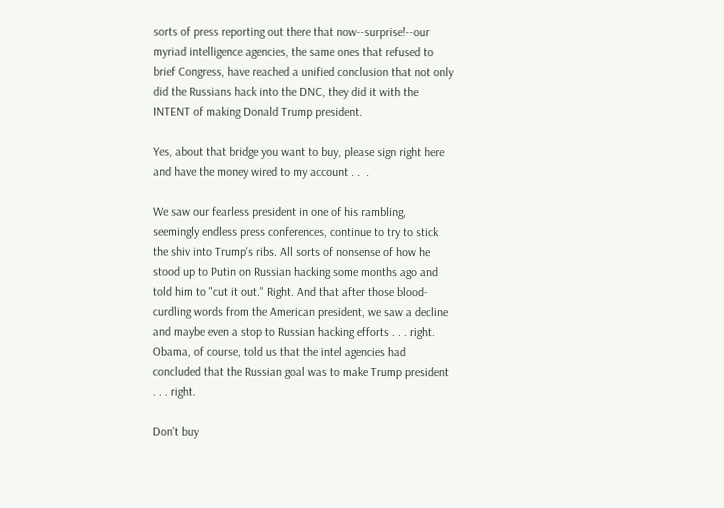sorts of press reporting out there that now--surprise!--our myriad intelligence agencies, the same ones that refused to brief Congress, have reached a unified conclusion that not only did the Russians hack into the DNC, they did it with the INTENT of making Donald Trump president.

Yes, about that bridge you want to buy, please sign right here and have the money wired to my account . .  .

We saw our fearless president in one of his rambling, seemingly endless press conferences, continue to try to stick the shiv into Trump's ribs. All sorts of nonsense of how he stood up to Putin on Russian hacking some months ago and told him to "cut it out." Right. And that after those blood-curdling words from the American president, we saw a decline and maybe even a stop to Russian hacking efforts . . . right. Obama, of course, told us that the intel agencies had concluded that the Russian goal was to make Trump president . . . right.

Don't buy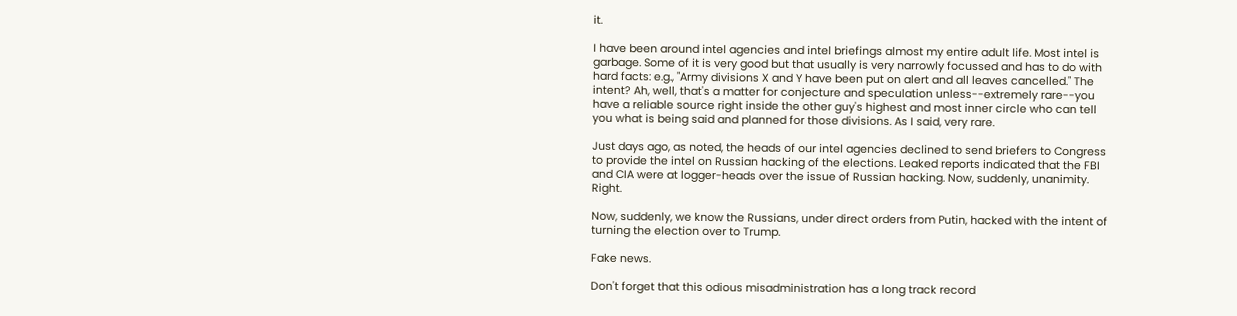it.

I have been around intel agencies and intel briefings almost my entire adult life. Most intel is garbage. Some of it is very good but that usually is very narrowly focussed and has to do with hard facts: e.g., "Army divisions X and Y have been put on alert and all leaves cancelled." The intent? Ah, well, that's a matter for conjecture and speculation unless--extremely rare--you have a reliable source right inside the other guy's highest and most inner circle who can tell you what is being said and planned for those divisions. As I said, very rare.

Just days ago, as noted, the heads of our intel agencies declined to send briefers to Congress to provide the intel on Russian hacking of the elections. Leaked reports indicated that the FBI and CIA were at logger-heads over the issue of Russian hacking. Now, suddenly, unanimity. Right.

Now, suddenly, we know the Russians, under direct orders from Putin, hacked with the intent of turning the election over to Trump.

Fake news.

Don't forget that this odious misadministration has a long track record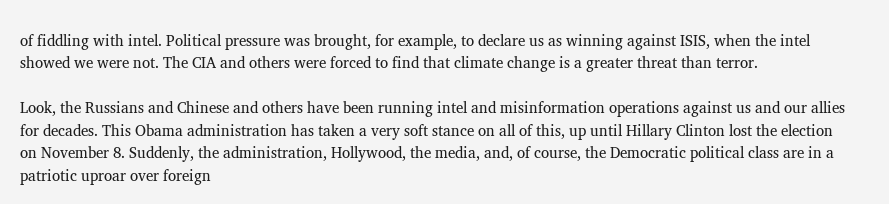of fiddling with intel. Political pressure was brought, for example, to declare us as winning against ISIS, when the intel showed we were not. The CIA and others were forced to find that climate change is a greater threat than terror.

Look, the Russians and Chinese and others have been running intel and misinformation operations against us and our allies for decades. This Obama administration has taken a very soft stance on all of this, up until Hillary Clinton lost the election on November 8. Suddenly, the administration, Hollywood, the media, and, of course, the Democratic political class are in a patriotic uproar over foreign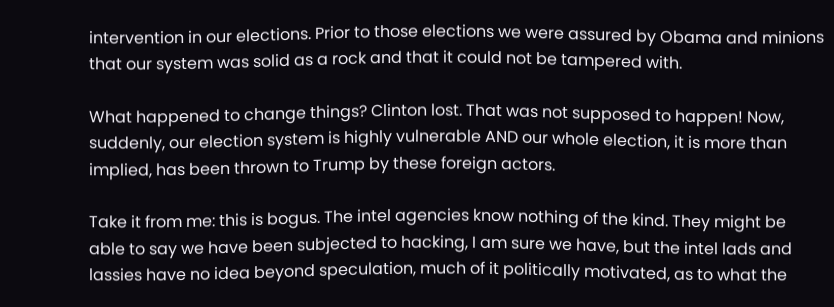intervention in our elections. Prior to those elections we were assured by Obama and minions that our system was solid as a rock and that it could not be tampered with.

What happened to change things? Clinton lost. That was not supposed to happen! Now, suddenly, our election system is highly vulnerable AND our whole election, it is more than implied, has been thrown to Trump by these foreign actors.

Take it from me: this is bogus. The intel agencies know nothing of the kind. They might be able to say we have been subjected to hacking, I am sure we have, but the intel lads and lassies have no idea beyond speculation, much of it politically motivated, as to what the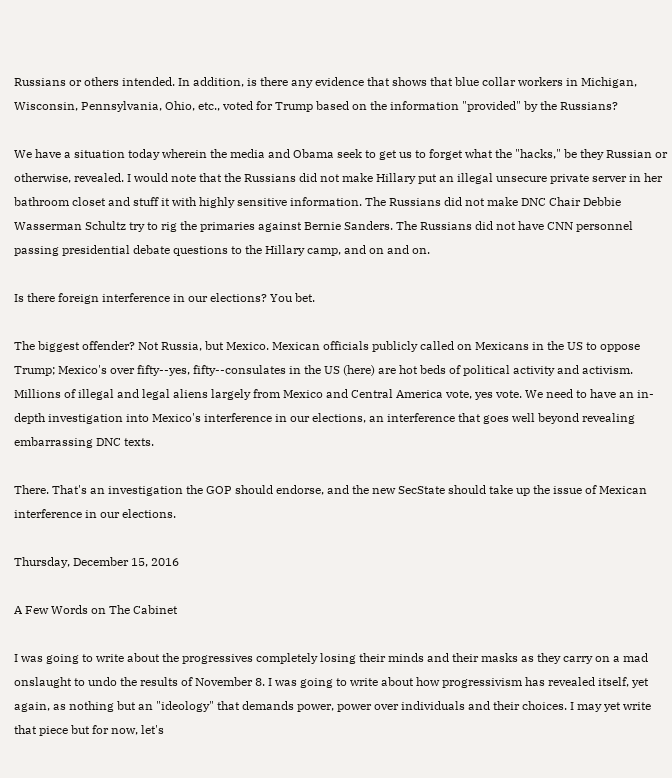Russians or others intended. In addition, is there any evidence that shows that blue collar workers in Michigan, Wisconsin, Pennsylvania, Ohio, etc., voted for Trump based on the information "provided" by the Russians?

We have a situation today wherein the media and Obama seek to get us to forget what the "hacks," be they Russian or otherwise, revealed. I would note that the Russians did not make Hillary put an illegal unsecure private server in her bathroom closet and stuff it with highly sensitive information. The Russians did not make DNC Chair Debbie Wasserman Schultz try to rig the primaries against Bernie Sanders. The Russians did not have CNN personnel passing presidential debate questions to the Hillary camp, and on and on.

Is there foreign interference in our elections? You bet.

The biggest offender? Not Russia, but Mexico. Mexican officials publicly called on Mexicans in the US to oppose Trump; Mexico's over fifty--yes, fifty--consulates in the US (here) are hot beds of political activity and activism. Millions of illegal and legal aliens largely from Mexico and Central America vote, yes vote. We need to have an in-depth investigation into Mexico's interference in our elections, an interference that goes well beyond revealing embarrassing DNC texts.

There. That's an investigation the GOP should endorse, and the new SecState should take up the issue of Mexican interference in our elections.

Thursday, December 15, 2016

A Few Words on The Cabinet

I was going to write about the progressives completely losing their minds and their masks as they carry on a mad onslaught to undo the results of November 8. I was going to write about how progressivism has revealed itself, yet again, as nothing but an "ideology" that demands power, power over individuals and their choices. I may yet write that piece but for now, let's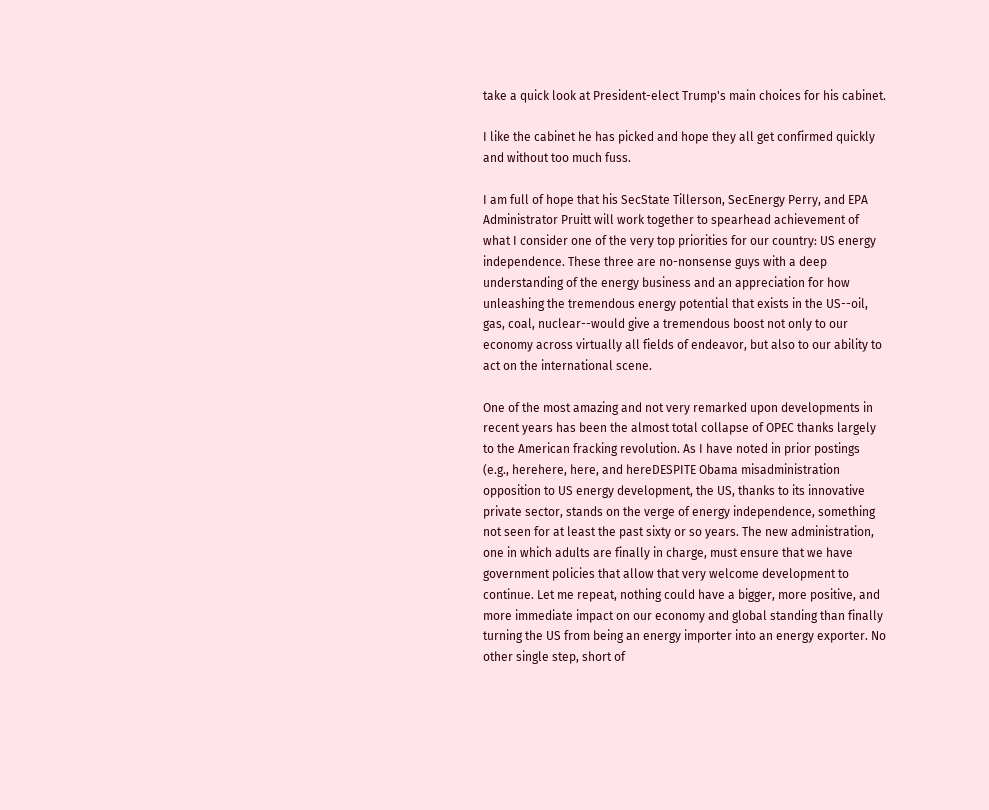take a quick look at President-elect Trump's main choices for his cabinet.

I like the cabinet he has picked and hope they all get confirmed quickly and without too much fuss.

I am full of hope that his SecState Tillerson, SecEnergy Perry, and EPA Administrator Pruitt will work together to spearhead achievement of what I consider one of the very top priorities for our country: US energy independence. These three are no-nonsense guys with a deep understanding of the energy business and an appreciation for how unleashing the tremendous energy potential that exists in the US--oil, gas, coal, nuclear--would give a tremendous boost not only to our economy across virtually all fields of endeavor, but also to our ability to act on the international scene.

One of the most amazing and not very remarked upon developments in recent years has been the almost total collapse of OPEC thanks largely to the American fracking revolution. As I have noted in prior postings (e.g., herehere, here, and hereDESPITE Obama misadministration opposition to US energy development, the US, thanks to its innovative private sector, stands on the verge of energy independence, something not seen for at least the past sixty or so years. The new administration, one in which adults are finally in charge, must ensure that we have government policies that allow that very welcome development to continue. Let me repeat, nothing could have a bigger, more positive, and more immediate impact on our economy and global standing than finally turning the US from being an energy importer into an energy exporter. No other single step, short of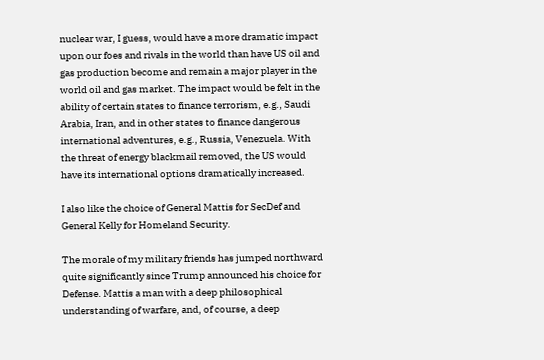nuclear war, I guess, would have a more dramatic impact upon our foes and rivals in the world than have US oil and gas production become and remain a major player in the world oil and gas market. The impact would be felt in the ability of certain states to finance terrorism, e.g., Saudi Arabia, Iran, and in other states to finance dangerous international adventures, e.g., Russia, Venezuela. With the threat of energy blackmail removed, the US would have its international options dramatically increased.

I also like the choice of General Mattis for SecDef and General Kelly for Homeland Security.

The morale of my military friends has jumped northward quite significantly since Trump announced his choice for Defense. Mattis a man with a deep philosophical understanding of warfare, and, of course, a deep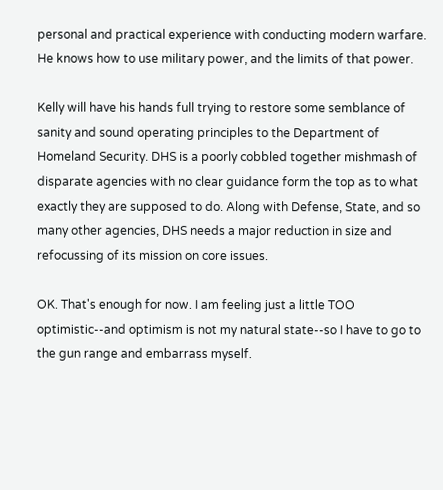personal and practical experience with conducting modern warfare. He knows how to use military power, and the limits of that power.

Kelly will have his hands full trying to restore some semblance of sanity and sound operating principles to the Department of Homeland Security. DHS is a poorly cobbled together mishmash of disparate agencies with no clear guidance form the top as to what exactly they are supposed to do. Along with Defense, State, and so many other agencies, DHS needs a major reduction in size and refocussing of its mission on core issues.

OK. That's enough for now. I am feeling just a little TOO optimistic--and optimism is not my natural state--so I have to go to the gun range and embarrass myself.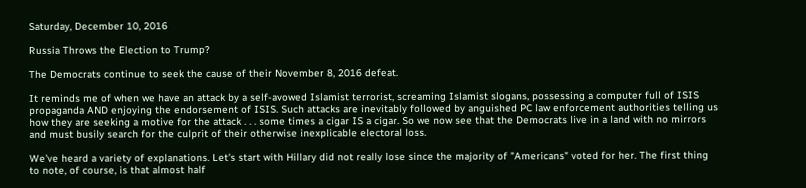Saturday, December 10, 2016

Russia Throws the Election to Trump?

The Democrats continue to seek the cause of their November 8, 2016 defeat.

It reminds me of when we have an attack by a self-avowed Islamist terrorist, screaming Islamist slogans, possessing a computer full of ISIS propaganda AND enjoying the endorsement of ISIS. Such attacks are inevitably followed by anguished PC law enforcement authorities telling us how they are seeking a motive for the attack . . . some times a cigar IS a cigar. So we now see that the Democrats live in a land with no mirrors and must busily search for the culprit of their otherwise inexplicable electoral loss.

We've heard a variety of explanations. Let's start with Hillary did not really lose since the majority of "Americans" voted for her. The first thing to note, of course, is that almost half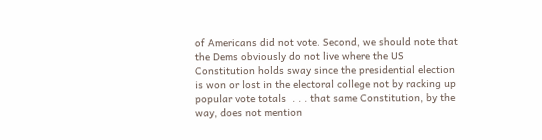of Americans did not vote. Second, we should note that the Dems obviously do not live where the US Constitution holds sway since the presidential election is won or lost in the electoral college not by racking up popular vote totals  . . . that same Constitution, by the way, does not mention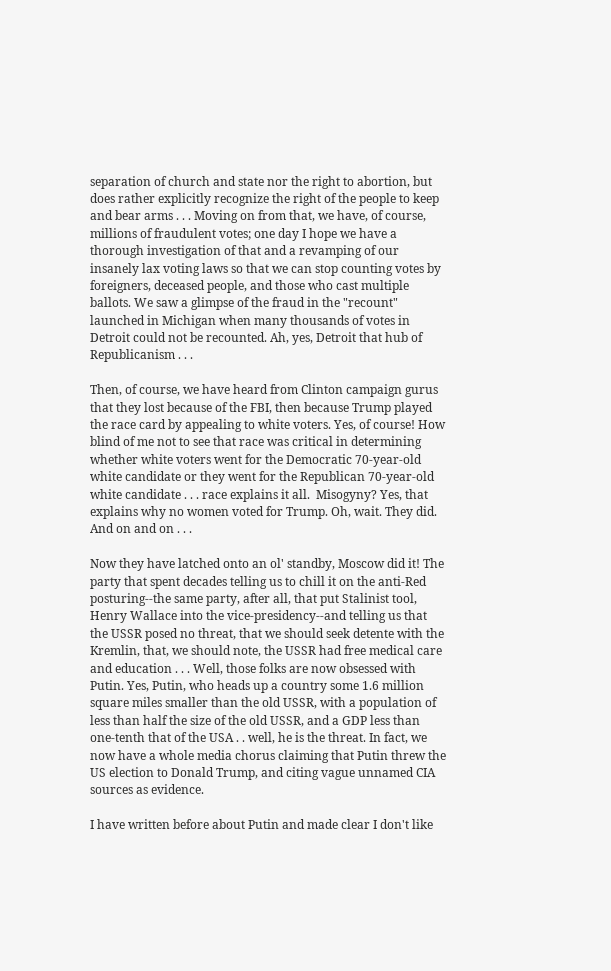separation of church and state nor the right to abortion, but does rather explicitly recognize the right of the people to keep and bear arms . . . Moving on from that, we have, of course, millions of fraudulent votes; one day I hope we have a thorough investigation of that and a revamping of our insanely lax voting laws so that we can stop counting votes by foreigners, deceased people, and those who cast multiple ballots. We saw a glimpse of the fraud in the "recount" launched in Michigan when many thousands of votes in Detroit could not be recounted. Ah, yes, Detroit that hub of Republicanism . . .

Then, of course, we have heard from Clinton campaign gurus that they lost because of the FBI, then because Trump played the race card by appealing to white voters. Yes, of course! How blind of me not to see that race was critical in determining whether white voters went for the Democratic 70-year-old white candidate or they went for the Republican 70-year-old white candidate . . . race explains it all.  Misogyny? Yes, that explains why no women voted for Trump. Oh, wait. They did. And on and on . . .

Now they have latched onto an ol' standby, Moscow did it! The party that spent decades telling us to chill it on the anti-Red posturing--the same party, after all, that put Stalinist tool, Henry Wallace into the vice-presidency--and telling us that the USSR posed no threat, that we should seek detente with the Kremlin, that, we should note, the USSR had free medical care and education . . . Well, those folks are now obsessed with Putin. Yes, Putin, who heads up a country some 1.6 million square miles smaller than the old USSR, with a population of less than half the size of the old USSR, and a GDP less than one-tenth that of the USA . . well, he is the threat. In fact, we now have a whole media chorus claiming that Putin threw the US election to Donald Trump, and citing vague unnamed CIA sources as evidence.

I have written before about Putin and made clear I don't like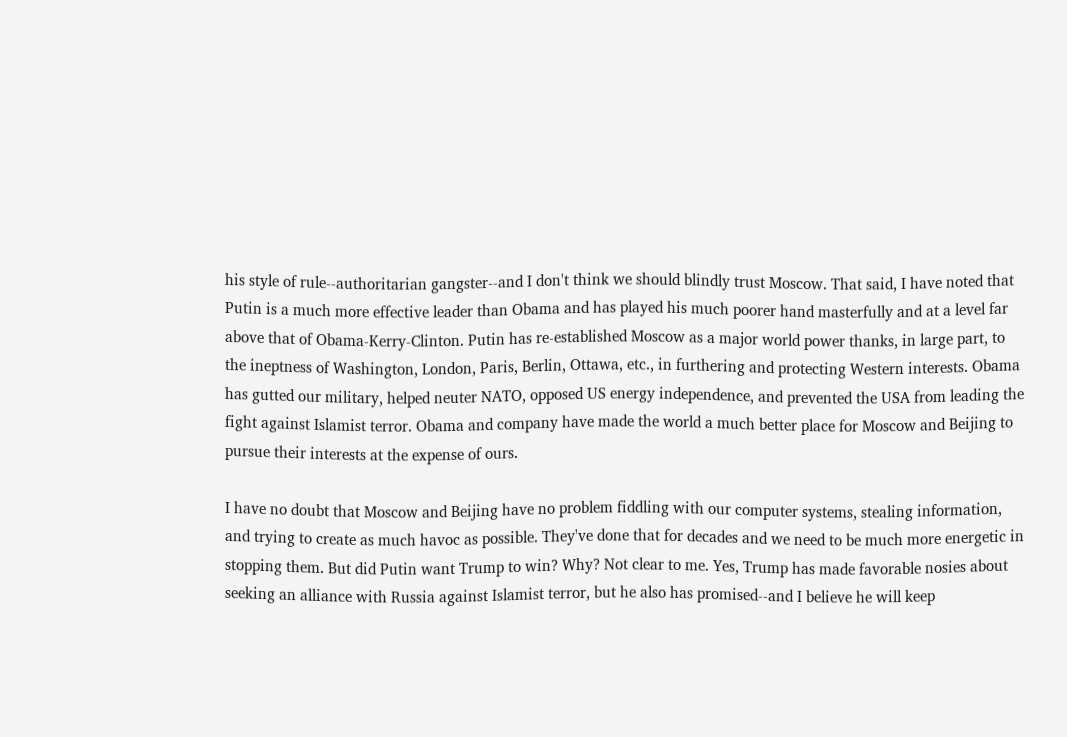his style of rule--authoritarian gangster--and I don't think we should blindly trust Moscow. That said, I have noted that Putin is a much more effective leader than Obama and has played his much poorer hand masterfully and at a level far above that of Obama-Kerry-Clinton. Putin has re-established Moscow as a major world power thanks, in large part, to the ineptness of Washington, London, Paris, Berlin, Ottawa, etc., in furthering and protecting Western interests. Obama has gutted our military, helped neuter NATO, opposed US energy independence, and prevented the USA from leading the fight against Islamist terror. Obama and company have made the world a much better place for Moscow and Beijing to pursue their interests at the expense of ours.

I have no doubt that Moscow and Beijing have no problem fiddling with our computer systems, stealing information, and trying to create as much havoc as possible. They've done that for decades and we need to be much more energetic in stopping them. But did Putin want Trump to win? Why? Not clear to me. Yes, Trump has made favorable nosies about seeking an alliance with Russia against Islamist terror, but he also has promised--and I believe he will keep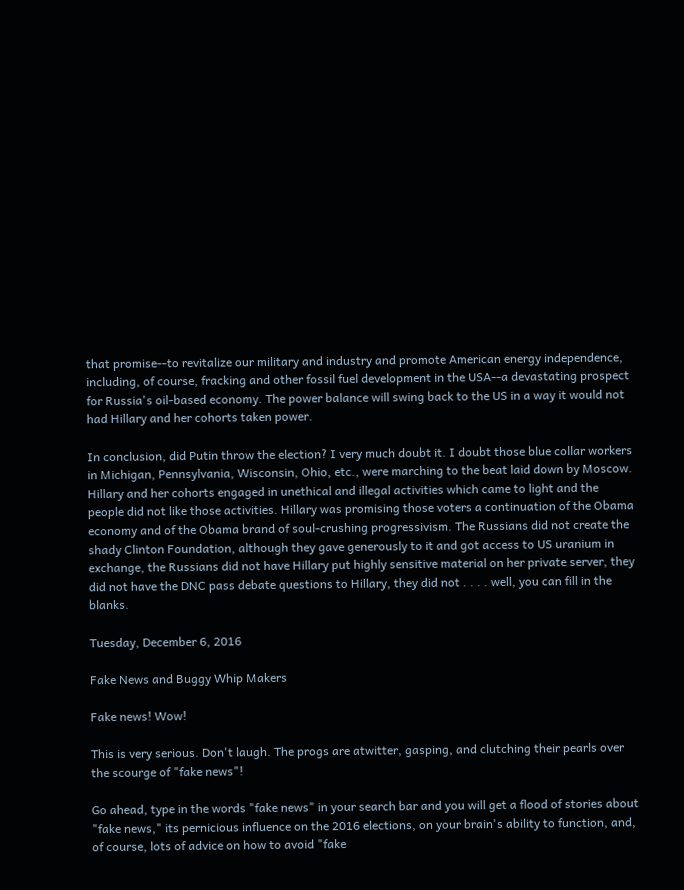that promise--to revitalize our military and industry and promote American energy independence, including, of course, fracking and other fossil fuel development in the USA--a devastating prospect for Russia's oil-based economy. The power balance will swing back to the US in a way it would not had Hillary and her cohorts taken power.

In conclusion, did Putin throw the election? I very much doubt it. I doubt those blue collar workers in Michigan, Pennsylvania, Wisconsin, Ohio, etc., were marching to the beat laid down by Moscow. Hillary and her cohorts engaged in unethical and illegal activities which came to light and the people did not like those activities. Hillary was promising those voters a continuation of the Obama economy and of the Obama brand of soul-crushing progressivism. The Russians did not create the shady Clinton Foundation, although they gave generously to it and got access to US uranium in exchange, the Russians did not have Hillary put highly sensitive material on her private server, they did not have the DNC pass debate questions to Hillary, they did not . . . . well, you can fill in the blanks.

Tuesday, December 6, 2016

Fake News and Buggy Whip Makers

Fake news! Wow!

This is very serious. Don't laugh. The progs are atwitter, gasping, and clutching their pearls over the scourge of "fake news"!

Go ahead, type in the words "fake news" in your search bar and you will get a flood of stories about "fake news," its pernicious influence on the 2016 elections, on your brain's ability to function, and, of course, lots of advice on how to avoid "fake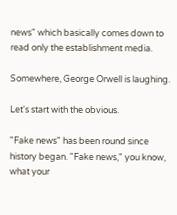news" which basically comes down to read only the establishment media.

Somewhere, George Orwell is laughing.

Let's start with the obvious.

"Fake news" has been round since history began. "Fake news," you know, what your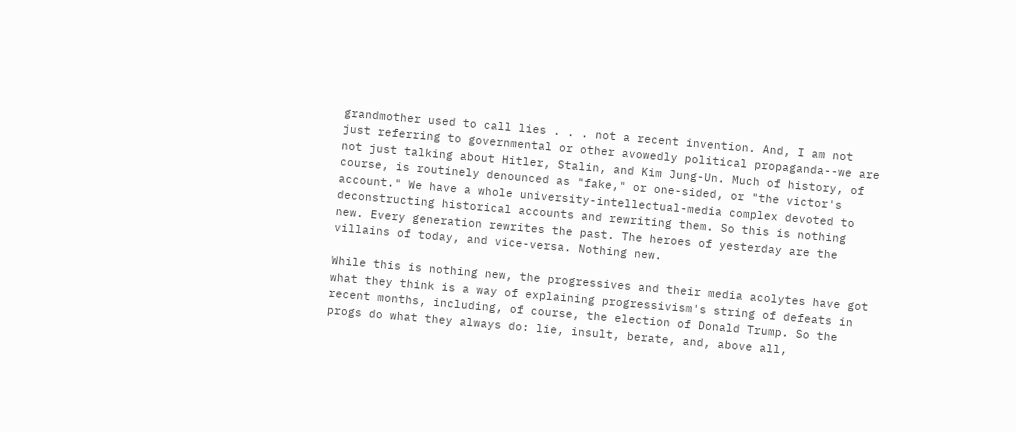grandmother used to call lies . . . not a recent invention. And, I am not just referring to governmental or other avowedly political propaganda--we are not just talking about Hitler, Stalin, and Kim Jung-Un. Much of history, of course, is routinely denounced as "fake," or one-sided, or "the victor's account." We have a whole university-intellectual-media complex devoted to deconstructing historical accounts and rewriting them. So this is nothing new. Every generation rewrites the past. The heroes of yesterday are the villains of today, and vice-versa. Nothing new.

While this is nothing new, the progressives and their media acolytes have got what they think is a way of explaining progressivism's string of defeats in recent months, including, of course, the election of Donald Trump. So the progs do what they always do: lie, insult, berate, and, above all,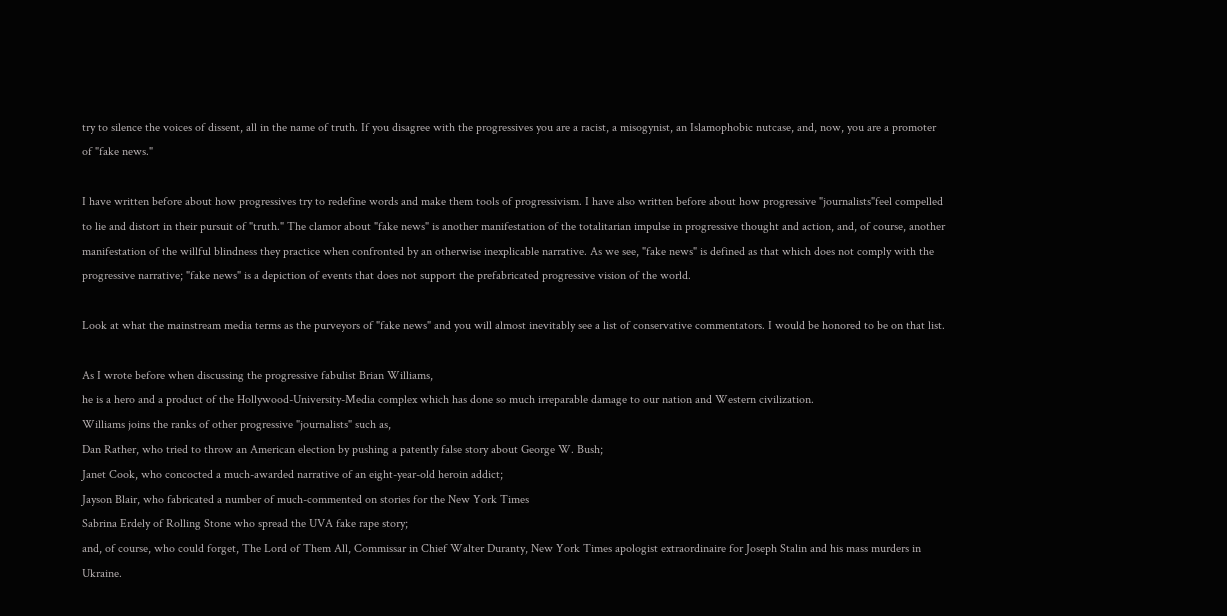try to silence the voices of dissent, all in the name of truth. If you disagree with the progressives you are a racist, a misogynist, an Islamophobic nutcase, and, now, you are a promoter of "fake news."

I have written before about how progressives try to redefine words and make them tools of progressivism. I have also written before about how progressive "journalists"feel compelled to lie and distort in their pursuit of "truth." The clamor about "fake news" is another manifestation of the totalitarian impulse in progressive thought and action, and, of course, another manifestation of the willful blindness they practice when confronted by an otherwise inexplicable narrative. As we see, "fake news" is defined as that which does not comply with the progressive narrative; "fake news" is a depiction of events that does not support the prefabricated progressive vision of the world.

Look at what the mainstream media terms as the purveyors of "fake news" and you will almost inevitably see a list of conservative commentators. I would be honored to be on that list.

As I wrote before when discussing the progressive fabulist Brian Williams,
he is a hero and a product of the Hollywood-University-Media complex which has done so much irreparable damage to our nation and Western civilization.
Williams joins the ranks of other progressive "journalists" such as,
Dan Rather, who tried to throw an American election by pushing a patently false story about George W. Bush;
Janet Cook, who concocted a much-awarded narrative of an eight-year-old heroin addict;
Jayson Blair, who fabricated a number of much-commented on stories for the New York Times
Sabrina Erdely of Rolling Stone who spread the UVA fake rape story;
and, of course, who could forget, The Lord of Them All, Commissar in Chief Walter Duranty, New York Times apologist extraordinaire for Joseph Stalin and his mass murders in Ukraine.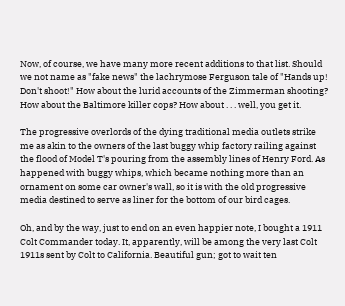Now, of course, we have many more recent additions to that list. Should we not name as "fake news" the lachrymose Ferguson tale of "Hands up! Don't shoot!" How about the lurid accounts of the Zimmerman shooting? How about the Baltimore killer cops? How about . . . well, you get it.

The progressive overlords of the dying traditional media outlets strike me as akin to the owners of the last buggy whip factory railing against the flood of Model T's pouring from the assembly lines of Henry Ford. As happened with buggy whips, which became nothing more than an ornament on some car owner's wall, so it is with the old progressive media destined to serve as liner for the bottom of our bird cages.

Oh, and by the way, just to end on an even happier note, I bought a 1911 Colt Commander today. It, apparently, will be among the very last Colt 1911s sent by Colt to California. Beautiful gun; got to wait ten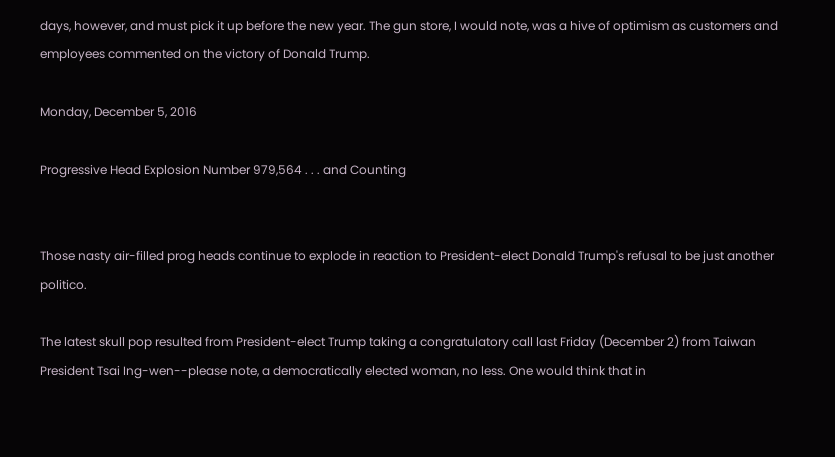days, however, and must pick it up before the new year. The gun store, I would note, was a hive of optimism as customers and employees commented on the victory of Donald Trump.

Monday, December 5, 2016

Progressive Head Explosion Number 979,564 . . . and Counting


Those nasty air-filled prog heads continue to explode in reaction to President-elect Donald Trump's refusal to be just another politico.

The latest skull pop resulted from President-elect Trump taking a congratulatory call last Friday (December 2) from Taiwan President Tsai Ing-wen--please note, a democratically elected woman, no less. One would think that in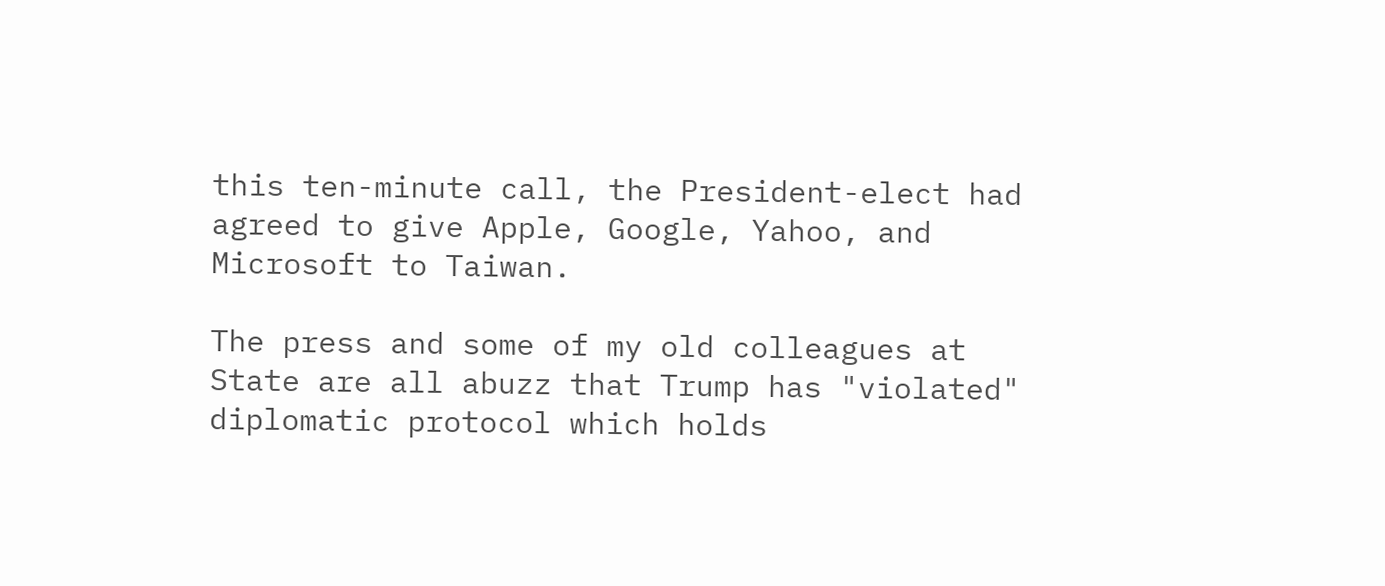this ten-minute call, the President-elect had agreed to give Apple, Google, Yahoo, and Microsoft to Taiwan.

The press and some of my old colleagues at State are all abuzz that Trump has "violated" diplomatic protocol which holds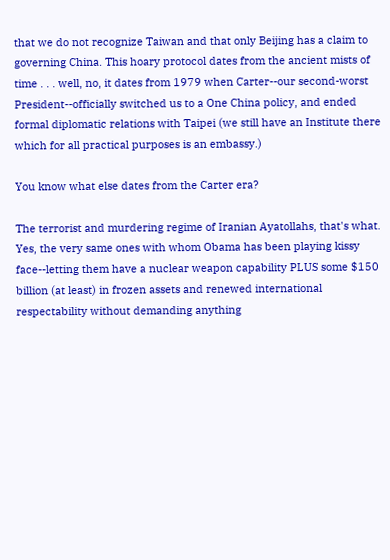that we do not recognize Taiwan and that only Beijing has a claim to governing China. This hoary protocol dates from the ancient mists of time . . . well, no, it dates from 1979 when Carter--our second-worst President--officially switched us to a One China policy, and ended formal diplomatic relations with Taipei (we still have an Institute there which for all practical purposes is an embassy.)

You know what else dates from the Carter era?

The terrorist and murdering regime of Iranian Ayatollahs, that's what. Yes, the very same ones with whom Obama has been playing kissy face--letting them have a nuclear weapon capability PLUS some $150 billion (at least) in frozen assets and renewed international respectability without demanding anything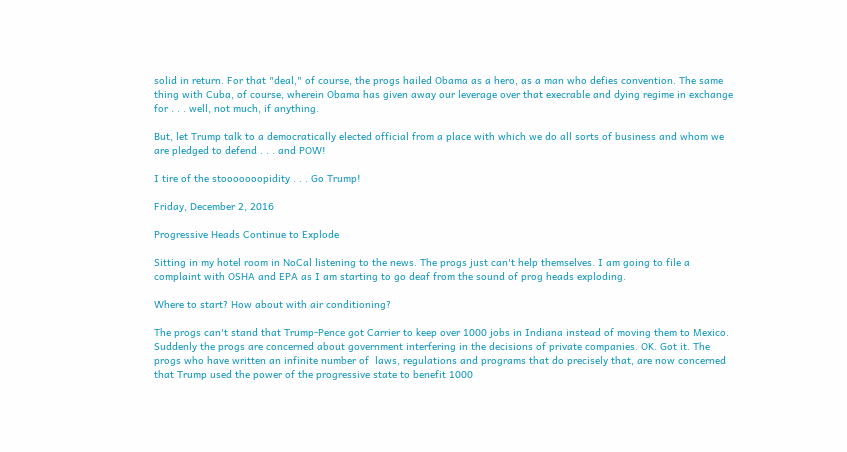solid in return. For that "deal," of course, the progs hailed Obama as a hero, as a man who defies convention. The same thing with Cuba, of course, wherein Obama has given away our leverage over that execrable and dying regime in exchange for . . . well, not much, if anything.

But, let Trump talk to a democratically elected official from a place with which we do all sorts of business and whom we are pledged to defend . . . and POW!

I tire of the stooooooopidity . . . Go Trump!

Friday, December 2, 2016

Progressive Heads Continue to Explode

Sitting in my hotel room in NoCal listening to the news. The progs just can't help themselves. I am going to file a complaint with OSHA and EPA as I am starting to go deaf from the sound of prog heads exploding.

Where to start? How about with air conditioning?

The progs can't stand that Trump-Pence got Carrier to keep over 1000 jobs in Indiana instead of moving them to Mexico. Suddenly the progs are concerned about government interfering in the decisions of private companies. OK. Got it. The progs who have written an infinite number of  laws, regulations and programs that do precisely that, are now concerned that Trump used the power of the progressive state to benefit 1000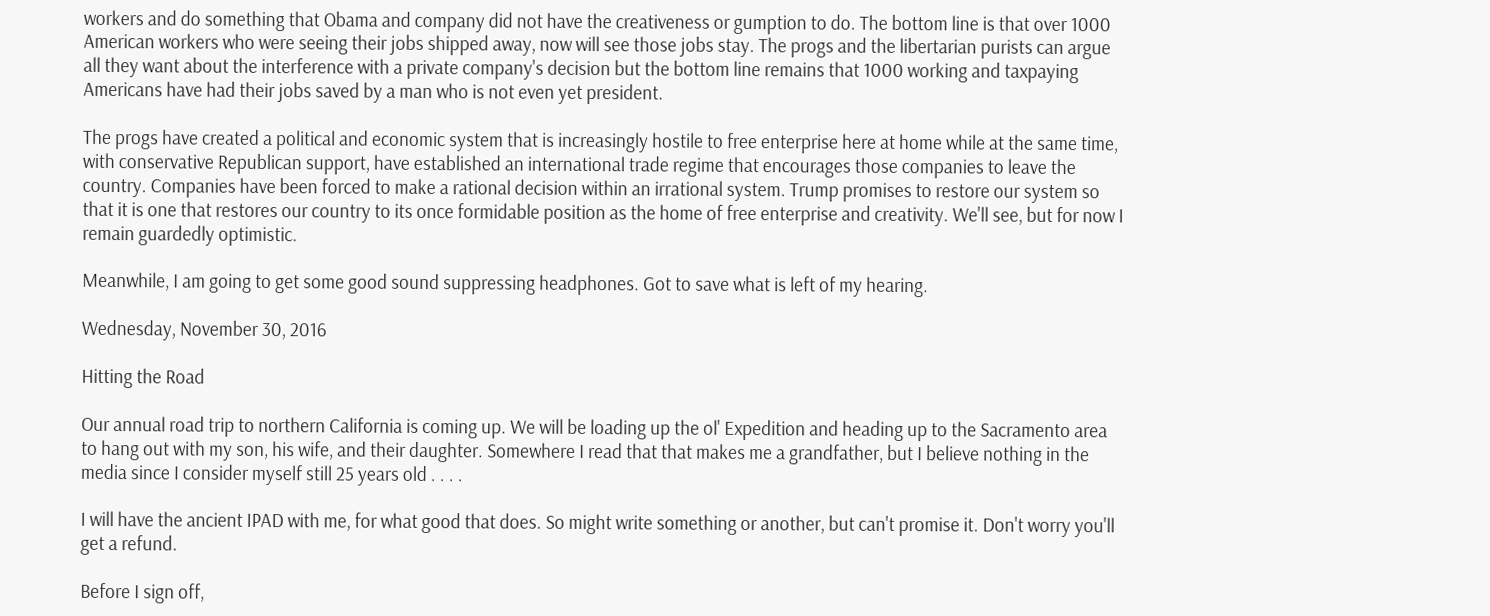workers and do something that Obama and company did not have the creativeness or gumption to do. The bottom line is that over 1000 American workers who were seeing their jobs shipped away, now will see those jobs stay. The progs and the libertarian purists can argue all they want about the interference with a private company's decision but the bottom line remains that 1000 working and taxpaying Americans have had their jobs saved by a man who is not even yet president.

The progs have created a political and economic system that is increasingly hostile to free enterprise here at home while at the same time, with conservative Republican support, have established an international trade regime that encourages those companies to leave the country. Companies have been forced to make a rational decision within an irrational system. Trump promises to restore our system so that it is one that restores our country to its once formidable position as the home of free enterprise and creativity. We'll see, but for now I remain guardedly optimistic.

Meanwhile, I am going to get some good sound suppressing headphones. Got to save what is left of my hearing.

Wednesday, November 30, 2016

Hitting the Road

Our annual road trip to northern California is coming up. We will be loading up the ol' Expedition and heading up to the Sacramento area to hang out with my son, his wife, and their daughter. Somewhere I read that that makes me a grandfather, but I believe nothing in the media since I consider myself still 25 years old . . . .

I will have the ancient IPAD with me, for what good that does. So might write something or another, but can't promise it. Don't worry you'll get a refund.

Before I sign off,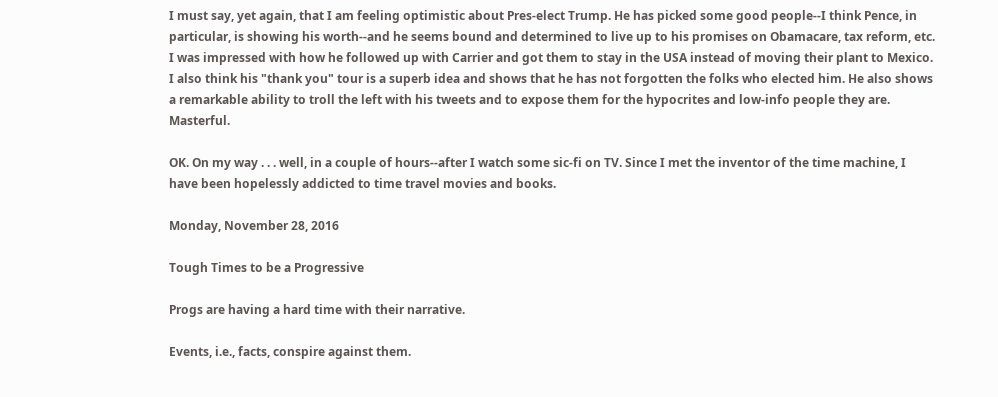I must say, yet again, that I am feeling optimistic about Pres-elect Trump. He has picked some good people--I think Pence, in particular, is showing his worth--and he seems bound and determined to live up to his promises on Obamacare, tax reform, etc. I was impressed with how he followed up with Carrier and got them to stay in the USA instead of moving their plant to Mexico. I also think his "thank you" tour is a superb idea and shows that he has not forgotten the folks who elected him. He also shows a remarkable ability to troll the left with his tweets and to expose them for the hypocrites and low-info people they are. Masterful.

OK. On my way . . . well, in a couple of hours--after I watch some sic-fi on TV. Since I met the inventor of the time machine, I have been hopelessly addicted to time travel movies and books.

Monday, November 28, 2016

Tough Times to be a Progressive

Progs are having a hard time with their narrative.

Events, i.e., facts, conspire against them.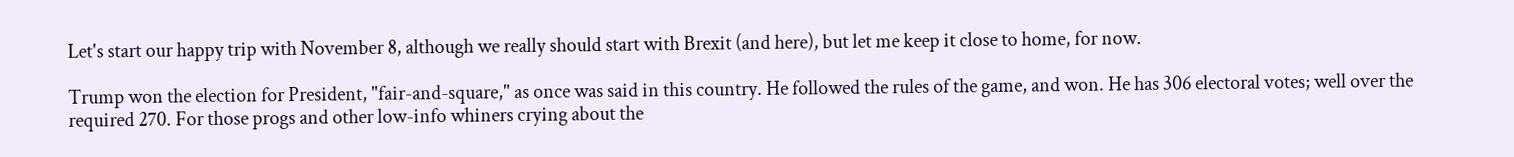Let's start our happy trip with November 8, although we really should start with Brexit (and here), but let me keep it close to home, for now.

Trump won the election for President, "fair-and-square," as once was said in this country. He followed the rules of the game, and won. He has 306 electoral votes; well over the required 270. For those progs and other low-info whiners crying about the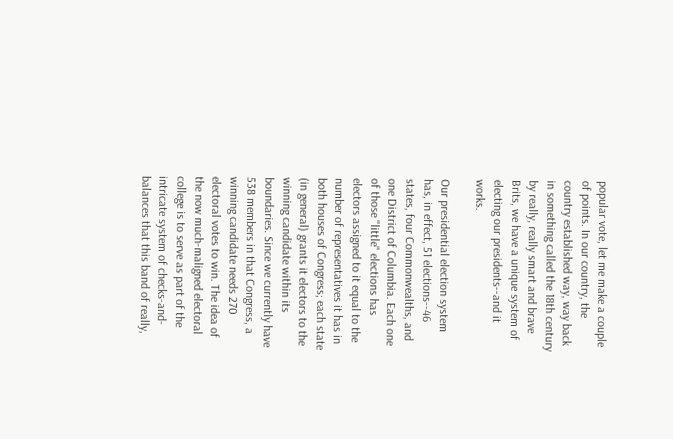popular vote, let me make a couple of points. In our country, the country established way, way back in something called the 18th century by really, really smart and brave Brits, we have a unique system of electing our presidents--and it works.

Our presidential election system has, in effect, 51 elections--46 states, four Commonwealths, and one District of Columbia. Each one of those "little" elections has electors assigned to it equal to the number of representatives it has in both houses of Congress; each state (in general) grants it electors to the winning candidate within its boundaries. Since we currently have 538 members in that Congress, a winning candidate needs 270 electoral votes to win. The idea of the now much-maligned electoral college is to serve as part of the intricate system of checks-and-balances that this band of really,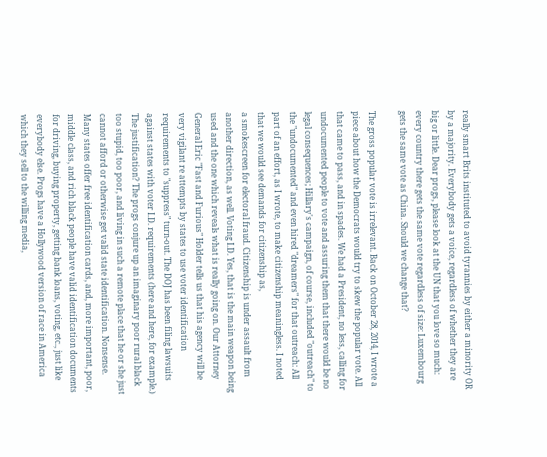really smart Brits instituted to avoid tyrannies by either a minority OR by a majority. Everybody gets a voice, regardless of whether they are big or little. Dear progs, please look at the UN that you love so much: every country there gets the same vote regardless of size: Luxembourg gets the same vote as China. Should we change that?

The gross popular vote is irrelevant. Back on October 28, 2014, I wrote a piece about how the Democrats would try to skew the popular vote. All that came to pass, and in spades. We had a President, no less, calling for undocumented people to vote and assuring them that there would be no legal consequences; Hillary's campaign, of course, included "outreach" to the "undocumented" and even hired "dreamers" for that outreach: All part of an effort, as I wrote, to make citizenship meaningless. I noted that we would see demands for citizenship as,
a smokescreen for electoral fraud. Citizenship is under assault from another direction, as well. Voting I.D. Yes, that is the main weapon being used and the one which reveals what is really going on. Our Attorney General Eric "Fast and Furious" Holder tells us that his agency will be very vigilant re attempts by states to use voter identification requirements to "suppress" turn-out. The DOJ has been filing lawsuits against states with voter I.D. requirements (here and here, for example.) The justification? The progs conjure up an imaginary poor rural black too stupid, too poor, and living in such a remote place that he or she just cannot afford or otherwise get valid state identification. Nonsense. Many states offer free identification cards, and, more important, poor, middle class, and rich black people have valid identification documents for driving, buying property, getting bank loans, voting, etc., just like everybody else. Progs have a Hollywood version of race in America which they sell to the willing media,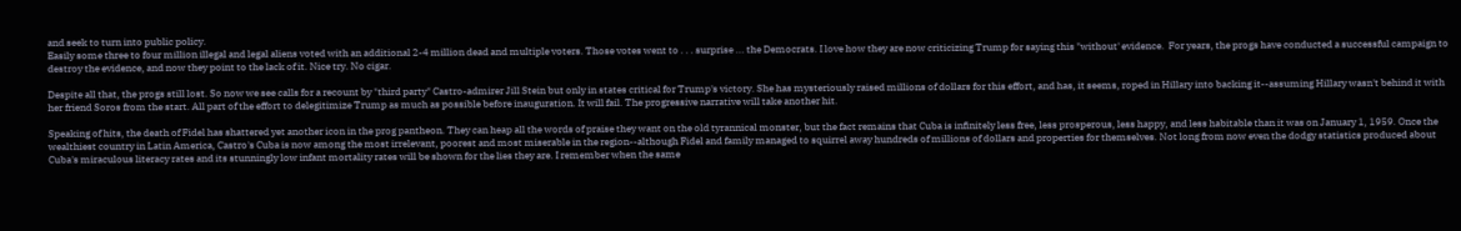and seek to turn into public policy.
Easily some three to four million illegal and legal aliens voted with an additional 2-4 million dead and multiple voters. Those votes went to . . . surprise ... the Democrats. I love how they are now criticizing Trump for saying this "without' evidence.  For years, the progs have conducted a successful campaign to destroy the evidence, and now they point to the lack of it. Nice try. No cigar.

Despite all that, the progs still lost. So now we see calls for a recount by "third party" Castro-admirer Jill Stein but only in states critical for Trump's victory. She has mysteriously raised millions of dollars for this effort, and has, it seems, roped in Hillary into backing it--assuming Hillary wasn't behind it with her friend Soros from the start. All part of the effort to delegitimize Trump as much as possible before inauguration. It will fail. The progressive narrative will take another hit.

Speaking of hits, the death of Fidel has shattered yet another icon in the prog pantheon. They can heap all the words of praise they want on the old tyrannical monster, but the fact remains that Cuba is infinitely less free, less prosperous, less happy, and less habitable than it was on January 1, 1959. Once the wealthiest country in Latin America, Castro's Cuba is now among the most irrelevant, poorest and most miserable in the region--although Fidel and family managed to squirrel away hundreds of millions of dollars and properties for themselves. Not long from now even the dodgy statistics produced about Cuba's miraculous literacy rates and its stunningly low infant mortality rates will be shown for the lies they are. I remember when the same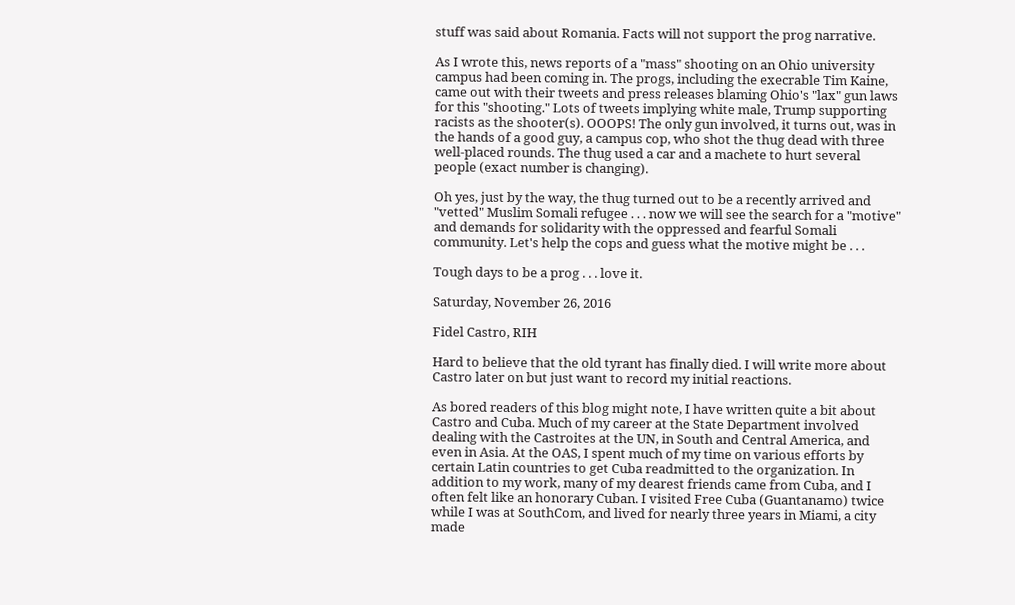stuff was said about Romania. Facts will not support the prog narrative.

As I wrote this, news reports of a "mass" shooting on an Ohio university campus had been coming in. The progs, including the execrable Tim Kaine, came out with their tweets and press releases blaming Ohio's "lax" gun laws for this "shooting." Lots of tweets implying white male, Trump supporting racists as the shooter(s). OOOPS! The only gun involved, it turns out, was in the hands of a good guy, a campus cop, who shot the thug dead with three well-placed rounds. The thug used a car and a machete to hurt several people (exact number is changing).

Oh yes, just by the way, the thug turned out to be a recently arrived and "vetted" Muslim Somali refugee . . . now we will see the search for a "motive" and demands for solidarity with the oppressed and fearful Somali community. Let's help the cops and guess what the motive might be . . .

Tough days to be a prog . . . love it.

Saturday, November 26, 2016

Fidel Castro, RIH

Hard to believe that the old tyrant has finally died. I will write more about Castro later on but just want to record my initial reactions.

As bored readers of this blog might note, I have written quite a bit about Castro and Cuba. Much of my career at the State Department involved dealing with the Castroites at the UN, in South and Central America, and even in Asia. At the OAS, I spent much of my time on various efforts by certain Latin countries to get Cuba readmitted to the organization. In addition to my work, many of my dearest friends came from Cuba, and I often felt like an honorary Cuban. I visited Free Cuba (Guantanamo) twice while I was at SouthCom, and lived for nearly three years in Miami, a city made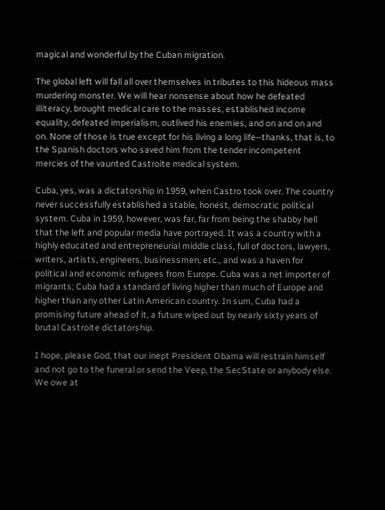magical and wonderful by the Cuban migration.

The global left will fall all over themselves in tributes to this hideous mass murdering monster. We will hear nonsense about how he defeated illiteracy, brought medical care to the masses, established income equality, defeated imperialism, outlived his enemies, and on and on and on. None of those is true except for his living a long life--thanks, that is, to the Spanish doctors who saved him from the tender incompetent mercies of the vaunted Castroite medical system.

Cuba, yes, was a dictatorship in 1959, when Castro took over. The country never successfully established a stable, honest, democratic political system. Cuba in 1959, however, was far, far from being the shabby hell that the left and popular media have portrayed. It was a country with a highly educated and entrepreneurial middle class, full of doctors, lawyers, writers, artists, engineers, businessmen, etc., and was a haven for political and economic refugees from Europe. Cuba was a net importer of migrants; Cuba had a standard of living higher than much of Europe and higher than any other Latin American country. In sum, Cuba had a promising future ahead of it, a future wiped out by nearly sixty years of brutal Castroite dictatorship.

I hope, please God, that our inept President Obama will restrain himself and not go to the funeral or send the Veep, the SecState or anybody else. We owe at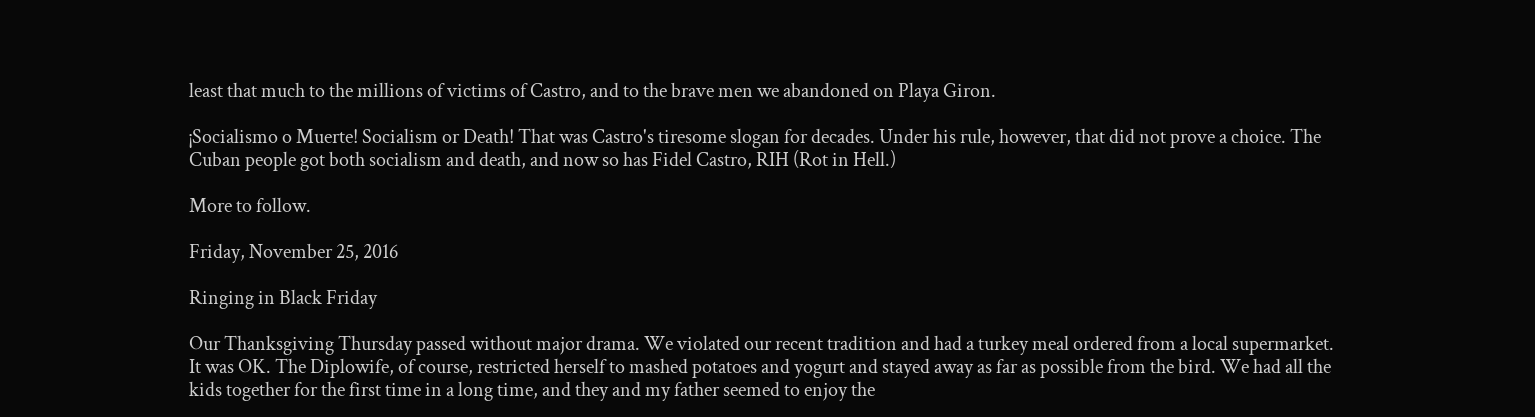least that much to the millions of victims of Castro, and to the brave men we abandoned on Playa Giron.

¡Socialismo o Muerte! Socialism or Death! That was Castro's tiresome slogan for decades. Under his rule, however, that did not prove a choice. The Cuban people got both socialism and death, and now so has Fidel Castro, RIH (Rot in Hell.)

More to follow.

Friday, November 25, 2016

Ringing in Black Friday

Our Thanksgiving Thursday passed without major drama. We violated our recent tradition and had a turkey meal ordered from a local supermarket. It was OK. The Diplowife, of course, restricted herself to mashed potatoes and yogurt and stayed away as far as possible from the bird. We had all the kids together for the first time in a long time, and they and my father seemed to enjoy the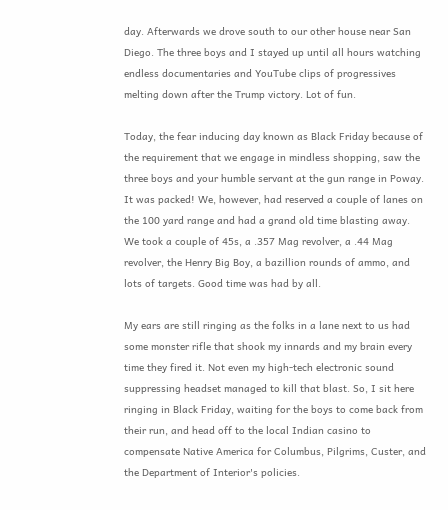day. Afterwards we drove south to our other house near San Diego. The three boys and I stayed up until all hours watching endless documentaries and YouTube clips of progressives melting down after the Trump victory. Lot of fun.

Today, the fear inducing day known as Black Friday because of the requirement that we engage in mindless shopping, saw the three boys and your humble servant at the gun range in Poway. It was packed! We, however, had reserved a couple of lanes on the 100 yard range and had a grand old time blasting away. We took a couple of 45s, a .357 Mag revolver, a .44 Mag revolver, the Henry Big Boy, a bazillion rounds of ammo, and lots of targets. Good time was had by all.

My ears are still ringing as the folks in a lane next to us had some monster rifle that shook my innards and my brain every time they fired it. Not even my high-tech electronic sound suppressing headset managed to kill that blast. So, I sit here ringing in Black Friday, waiting for the boys to come back from their run, and head off to the local Indian casino to compensate Native America for Columbus, Pilgrims, Custer, and the Department of Interior's policies.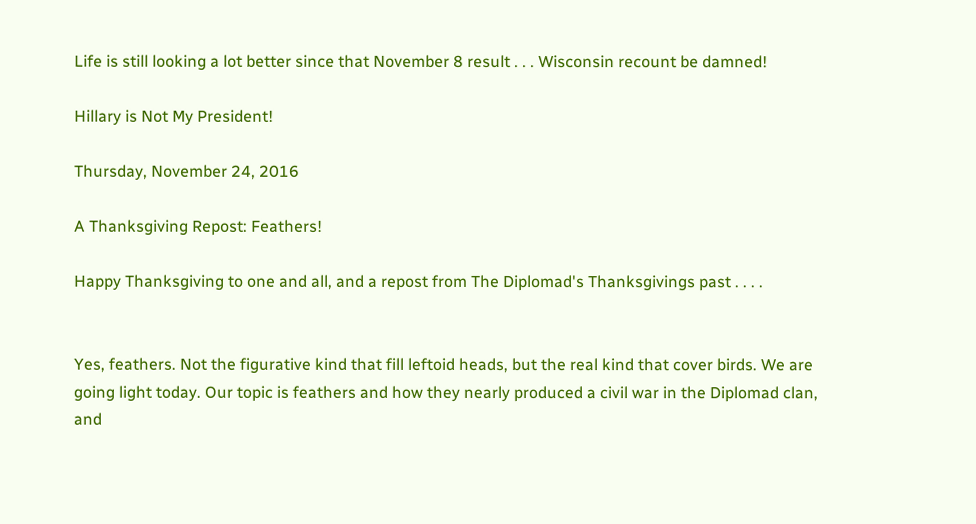Life is still looking a lot better since that November 8 result . . . Wisconsin recount be damned!

Hillary is Not My President!

Thursday, November 24, 2016

A Thanksgiving Repost: Feathers!

Happy Thanksgiving to one and all, and a repost from The Diplomad's Thanksgivings past . . . .


Yes, feathers. Not the figurative kind that fill leftoid heads, but the real kind that cover birds. We are going light today. Our topic is feathers and how they nearly produced a civil war in the Diplomad clan, and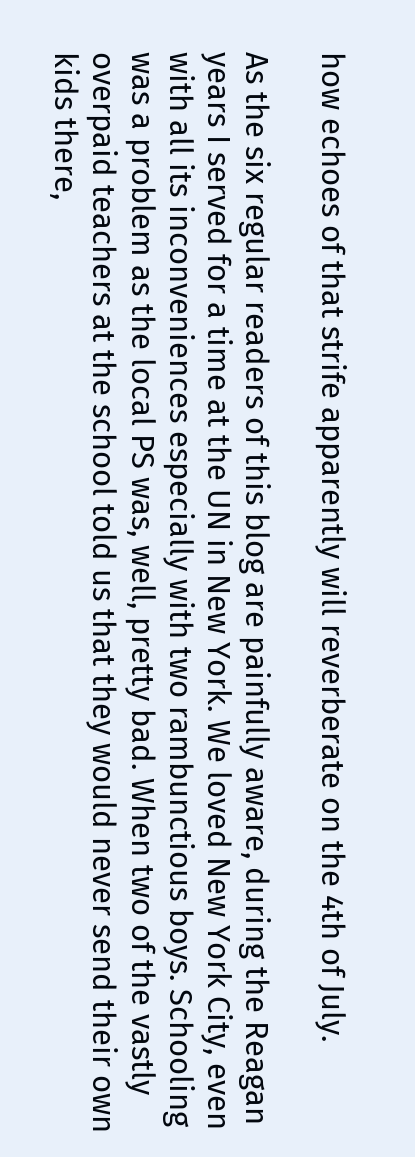how echoes of that strife apparently will reverberate on the 4th of July.

As the six regular readers of this blog are painfully aware, during the Reagan years I served for a time at the UN in New York. We loved New York City, even with all its inconveniences especially with two rambunctious boys. Schooling was a problem as the local PS was, well, pretty bad. When two of the vastly overpaid teachers at the school told us that they would never send their own kids there,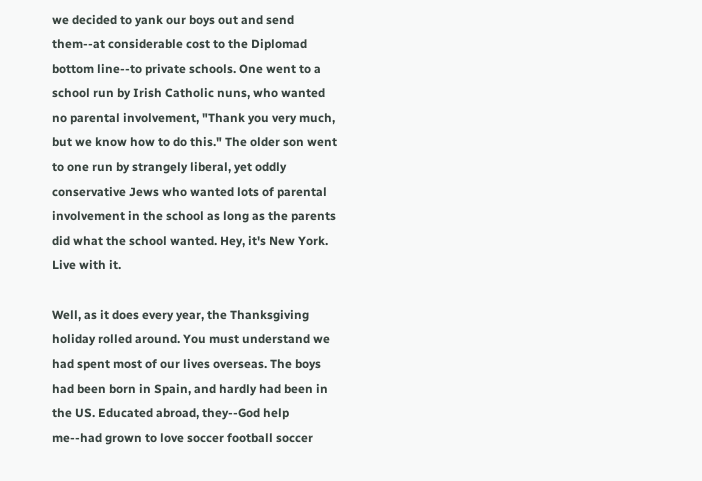we decided to yank our boys out and send them--at considerable cost to the Diplomad bottom line--to private schools. One went to a school run by Irish Catholic nuns, who wanted no parental involvement, "Thank you very much, but we know how to do this." The older son went to one run by strangely liberal, yet oddly conservative Jews who wanted lots of parental involvement in the school as long as the parents did what the school wanted. Hey, it's New York. Live with it.

Well, as it does every year, the Thanksgiving holiday rolled around. You must understand we had spent most of our lives overseas. The boys had been born in Spain, and hardly had been in the US. Educated abroad, they--God help me--had grown to love soccer football soccer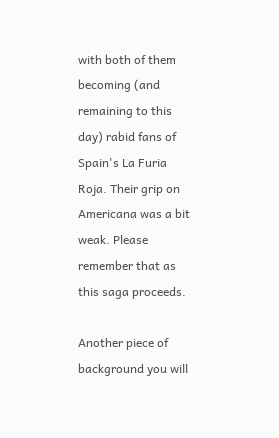with both of them becoming (and remaining to this day) rabid fans of Spain's La Furia Roja. Their grip on Americana was a bit weak. Please remember that as this saga proceeds.

Another piece of background you will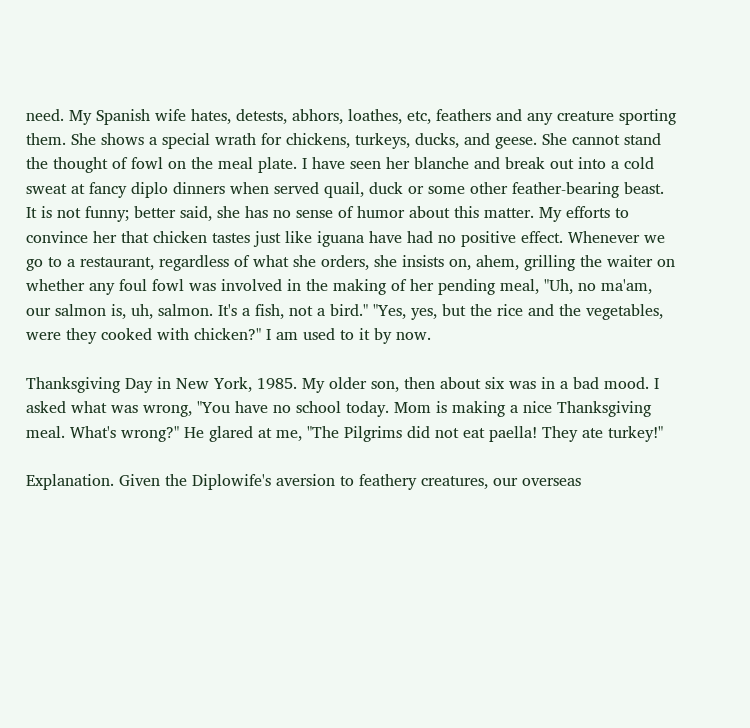need. My Spanish wife hates, detests, abhors, loathes, etc, feathers and any creature sporting them. She shows a special wrath for chickens, turkeys, ducks, and geese. She cannot stand the thought of fowl on the meal plate. I have seen her blanche and break out into a cold sweat at fancy diplo dinners when served quail, duck or some other feather-bearing beast. It is not funny; better said, she has no sense of humor about this matter. My efforts to convince her that chicken tastes just like iguana have had no positive effect. Whenever we go to a restaurant, regardless of what she orders, she insists on, ahem, grilling the waiter on whether any foul fowl was involved in the making of her pending meal, "Uh, no ma'am, our salmon is, uh, salmon. It's a fish, not a bird." "Yes, yes, but the rice and the vegetables, were they cooked with chicken?" I am used to it by now.

Thanksgiving Day in New York, 1985. My older son, then about six was in a bad mood. I asked what was wrong, "You have no school today. Mom is making a nice Thanksgiving meal. What's wrong?" He glared at me, "The Pilgrims did not eat paella! They ate turkey!"

Explanation. Given the Diplowife's aversion to feathery creatures, our overseas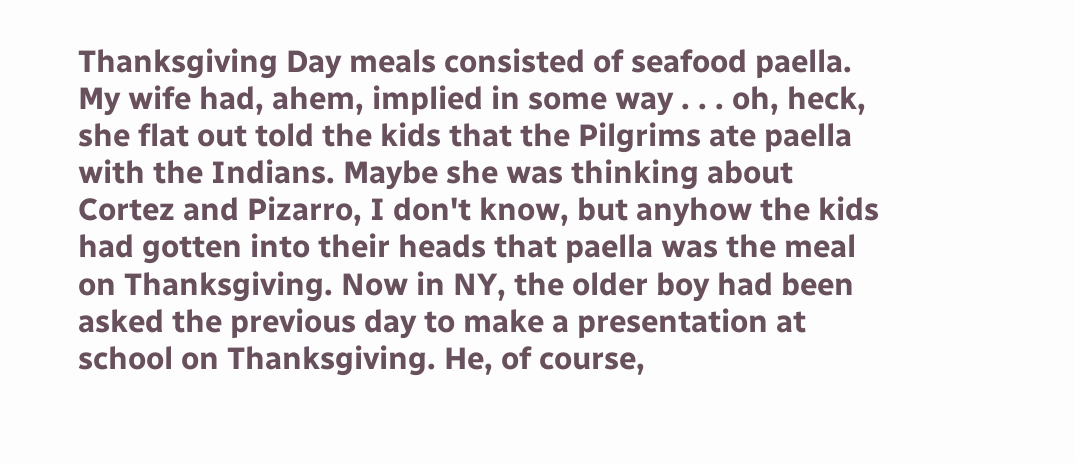Thanksgiving Day meals consisted of seafood paella. My wife had, ahem, implied in some way . . . oh, heck, she flat out told the kids that the Pilgrims ate paella with the Indians. Maybe she was thinking about Cortez and Pizarro, I don't know, but anyhow the kids had gotten into their heads that paella was the meal on Thanksgiving. Now in NY, the older boy had been asked the previous day to make a presentation at school on Thanksgiving. He, of course,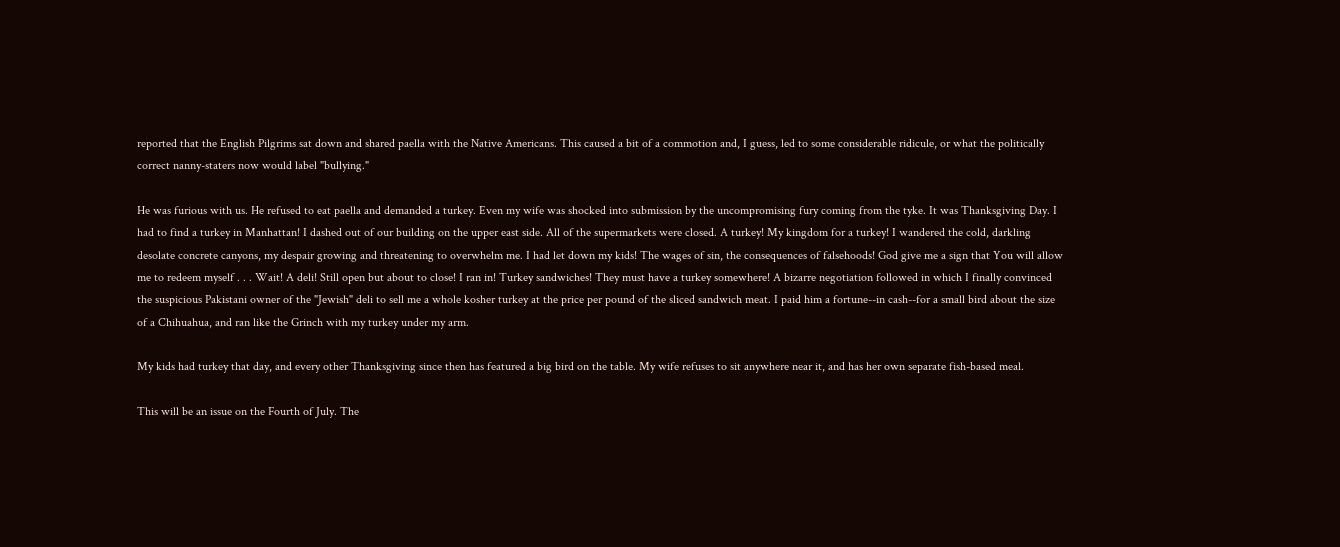reported that the English Pilgrims sat down and shared paella with the Native Americans. This caused a bit of a commotion and, I guess, led to some considerable ridicule, or what the politically correct nanny-staters now would label "bullying."

He was furious with us. He refused to eat paella and demanded a turkey. Even my wife was shocked into submission by the uncompromising fury coming from the tyke. It was Thanksgiving Day. I had to find a turkey in Manhattan! I dashed out of our building on the upper east side. All of the supermarkets were closed. A turkey! My kingdom for a turkey! I wandered the cold, darkling desolate concrete canyons, my despair growing and threatening to overwhelm me. I had let down my kids! The wages of sin, the consequences of falsehoods! God give me a sign that You will allow me to redeem myself . . . Wait! A deli! Still open but about to close! I ran in! Turkey sandwiches! They must have a turkey somewhere! A bizarre negotiation followed in which I finally convinced the suspicious Pakistani owner of the "Jewish" deli to sell me a whole kosher turkey at the price per pound of the sliced sandwich meat. I paid him a fortune--in cash--for a small bird about the size of a Chihuahua, and ran like the Grinch with my turkey under my arm.

My kids had turkey that day, and every other Thanksgiving since then has featured a big bird on the table. My wife refuses to sit anywhere near it, and has her own separate fish-based meal.

This will be an issue on the Fourth of July. The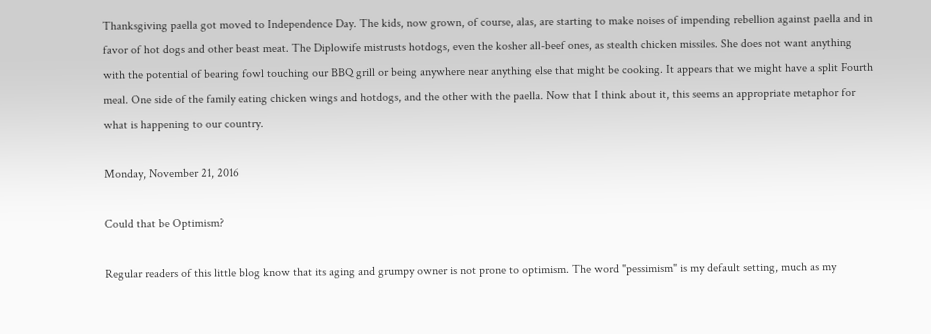Thanksgiving paella got moved to Independence Day. The kids, now grown, of course, alas, are starting to make noises of impending rebellion against paella and in favor of hot dogs and other beast meat. The Diplowife mistrusts hotdogs, even the kosher all-beef ones, as stealth chicken missiles. She does not want anything with the potential of bearing fowl touching our BBQ grill or being anywhere near anything else that might be cooking. It appears that we might have a split Fourth meal. One side of the family eating chicken wings and hotdogs, and the other with the paella. Now that I think about it, this seems an appropriate metaphor for what is happening to our country.

Monday, November 21, 2016

Could that be Optimism?

Regular readers of this little blog know that its aging and grumpy owner is not prone to optimism. The word "pessimism" is my default setting, much as my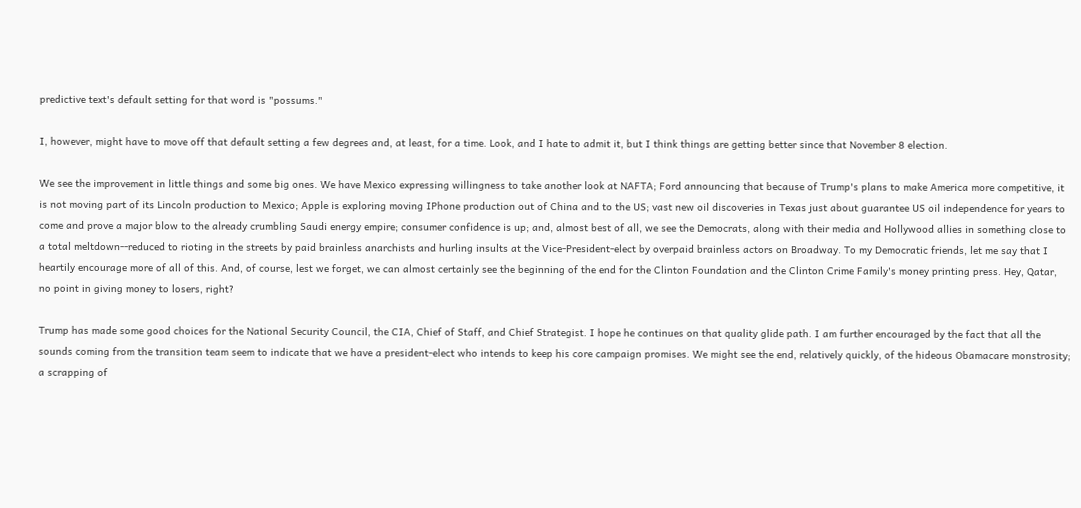predictive text's default setting for that word is "possums."

I, however, might have to move off that default setting a few degrees and, at least, for a time. Look, and I hate to admit it, but I think things are getting better since that November 8 election.

We see the improvement in little things and some big ones. We have Mexico expressing willingness to take another look at NAFTA; Ford announcing that because of Trump's plans to make America more competitive, it is not moving part of its Lincoln production to Mexico; Apple is exploring moving IPhone production out of China and to the US; vast new oil discoveries in Texas just about guarantee US oil independence for years to come and prove a major blow to the already crumbling Saudi energy empire; consumer confidence is up; and, almost best of all, we see the Democrats, along with their media and Hollywood allies in something close to a total meltdown--reduced to rioting in the streets by paid brainless anarchists and hurling insults at the Vice-President-elect by overpaid brainless actors on Broadway. To my Democratic friends, let me say that I heartily encourage more of all of this. And, of course, lest we forget, we can almost certainly see the beginning of the end for the Clinton Foundation and the Clinton Crime Family's money printing press. Hey, Qatar, no point in giving money to losers, right?

Trump has made some good choices for the National Security Council, the CIA, Chief of Staff, and Chief Strategist. I hope he continues on that quality glide path. I am further encouraged by the fact that all the sounds coming from the transition team seem to indicate that we have a president-elect who intends to keep his core campaign promises. We might see the end, relatively quickly, of the hideous Obamacare monstrosity; a scrapping of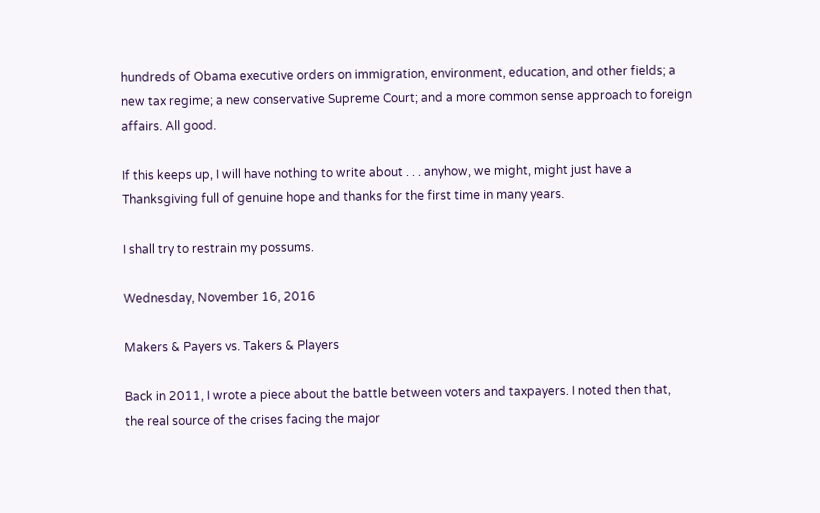hundreds of Obama executive orders on immigration, environment, education, and other fields; a new tax regime; a new conservative Supreme Court; and a more common sense approach to foreign affairs. All good.

If this keeps up, I will have nothing to write about . . . anyhow, we might, might just have a Thanksgiving full of genuine hope and thanks for the first time in many years.

I shall try to restrain my possums.

Wednesday, November 16, 2016

Makers & Payers vs. Takers & Players

Back in 2011, I wrote a piece about the battle between voters and taxpayers. I noted then that,
the real source of the crises facing the major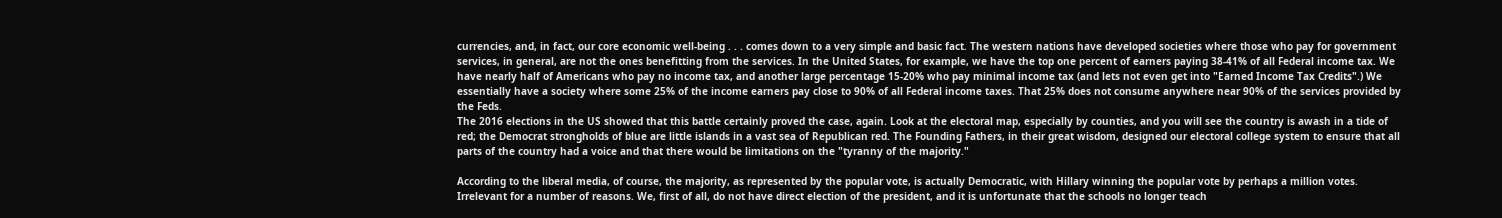currencies, and, in fact, our core economic well-being . . . comes down to a very simple and basic fact. The western nations have developed societies where those who pay for government services, in general, are not the ones benefitting from the services. In the United States, for example, we have the top one percent of earners paying 38-41% of all Federal income tax. We have nearly half of Americans who pay no income tax, and another large percentage 15-20% who pay minimal income tax (and lets not even get into "Earned Income Tax Credits".) We essentially have a society where some 25% of the income earners pay close to 90% of all Federal income taxes. That 25% does not consume anywhere near 90% of the services provided by the Feds.
The 2016 elections in the US showed that this battle certainly proved the case, again. Look at the electoral map, especially by counties, and you will see the country is awash in a tide of red; the Democrat strongholds of blue are little islands in a vast sea of Republican red. The Founding Fathers, in their great wisdom, designed our electoral college system to ensure that all parts of the country had a voice and that there would be limitations on the "tyranny of the majority."

According to the liberal media, of course, the majority, as represented by the popular vote, is actually Democratic, with Hillary winning the popular vote by perhaps a million votes. Irrelevant for a number of reasons. We, first of all, do not have direct election of the president, and it is unfortunate that the schools no longer teach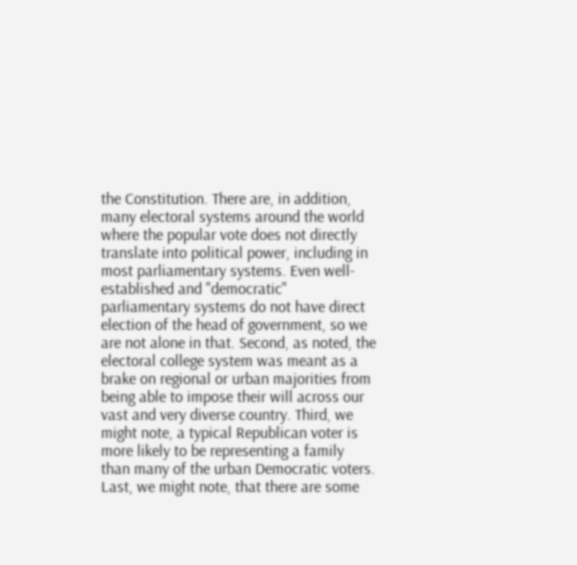the Constitution. There are, in addition, many electoral systems around the world where the popular vote does not directly translate into political power, including in most parliamentary systems. Even well-established and "democratic" parliamentary systems do not have direct election of the head of government, so we are not alone in that. Second, as noted, the electoral college system was meant as a brake on regional or urban majorities from being able to impose their will across our vast and very diverse country. Third, we might note, a typical Republican voter is more likely to be representing a family than many of the urban Democratic voters. Last, we might note, that there are some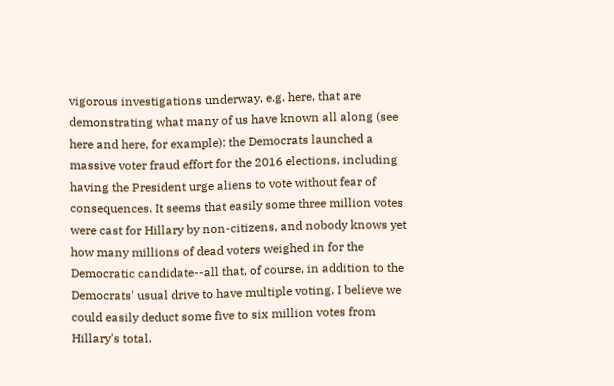vigorous investigations underway, e.g. here, that are demonstrating what many of us have known all along (see here and here, for example): the Democrats launched a massive voter fraud effort for the 2016 elections, including having the President urge aliens to vote without fear of consequences. It seems that easily some three million votes were cast for Hillary by non-citizens, and nobody knows yet how many millions of dead voters weighed in for the Democratic candidate--all that, of course, in addition to the Democrats' usual drive to have multiple voting. I believe we could easily deduct some five to six million votes from Hillary's total.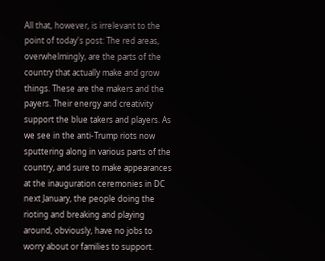All that, however, is irrelevant to the point of today's post: The red areas, overwhelmingly, are the parts of the country that actually make and grow things. These are the makers and the payers. Their energy and creativity support the blue takers and players. As we see in the anti-Trump riots now sputtering along in various parts of the country, and sure to make appearances at the inauguration ceremonies in DC next January, the people doing the rioting and breaking and playing around, obviously, have no jobs to worry about or families to support.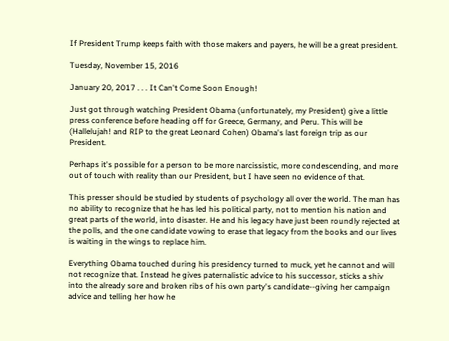If President Trump keeps faith with those makers and payers, he will be a great president.

Tuesday, November 15, 2016

January 20, 2017 . . . It Can't Come Soon Enough!

Just got through watching President Obama (unfortunately, my President) give a little press conference before heading off for Greece, Germany, and Peru. This will be (Hallelujah! and RIP to the great Leonard Cohen) Obama's last foreign trip as our President.

Perhaps it's possible for a person to be more narcissistic, more condescending, and more out of touch with reality than our President, but I have seen no evidence of that.

This presser should be studied by students of psychology all over the world. The man has no ability to recognize that he has led his political party, not to mention his nation and great parts of the world, into disaster. He and his legacy have just been roundly rejected at the polls, and the one candidate vowing to erase that legacy from the books and our lives is waiting in the wings to replace him.

Everything Obama touched during his presidency turned to muck, yet he cannot and will not recognize that. Instead he gives paternalistic advice to his successor, sticks a shiv into the already sore and broken ribs of his own party's candidate--giving her campaign advice and telling her how he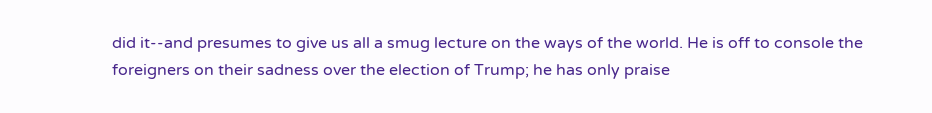did it--and presumes to give us all a smug lecture on the ways of the world. He is off to console the foreigners on their sadness over the election of Trump; he has only praise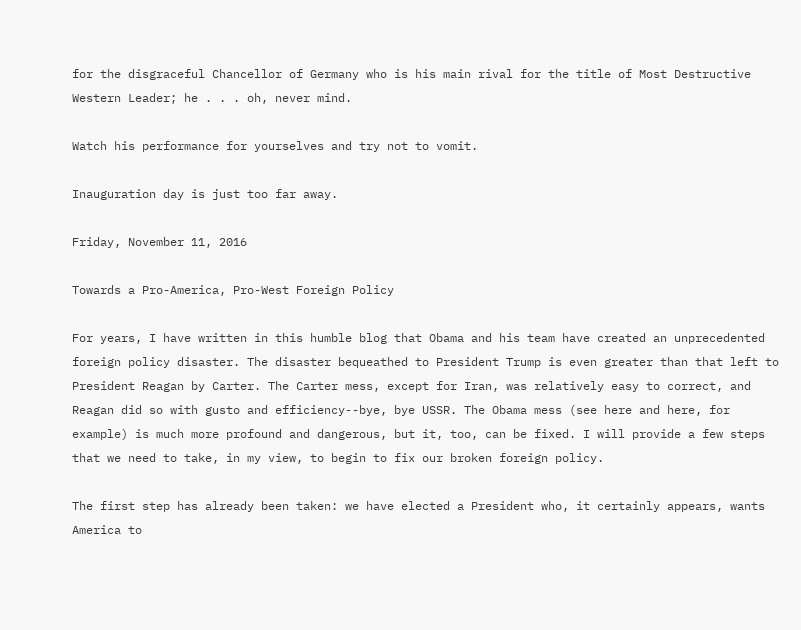for the disgraceful Chancellor of Germany who is his main rival for the title of Most Destructive Western Leader; he . . . oh, never mind.

Watch his performance for yourselves and try not to vomit.

Inauguration day is just too far away.

Friday, November 11, 2016

Towards a Pro-America, Pro-West Foreign Policy

For years, I have written in this humble blog that Obama and his team have created an unprecedented foreign policy disaster. The disaster bequeathed to President Trump is even greater than that left to President Reagan by Carter. The Carter mess, except for Iran, was relatively easy to correct, and Reagan did so with gusto and efficiency--bye, bye USSR. The Obama mess (see here and here, for example) is much more profound and dangerous, but it, too, can be fixed. I will provide a few steps that we need to take, in my view, to begin to fix our broken foreign policy.

The first step has already been taken: we have elected a President who, it certainly appears, wants America to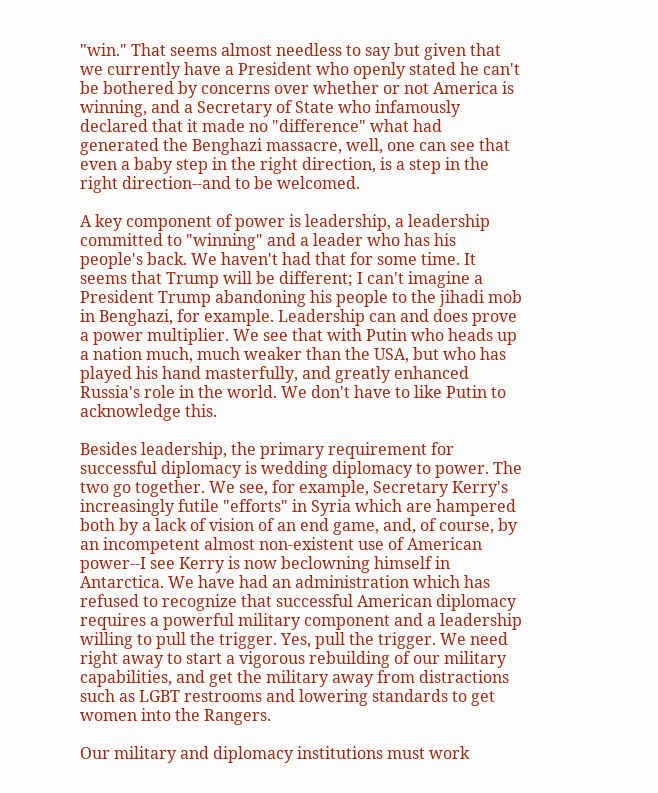"win." That seems almost needless to say but given that we currently have a President who openly stated he can't be bothered by concerns over whether or not America is winning, and a Secretary of State who infamously declared that it made no "difference" what had generated the Benghazi massacre, well, one can see that even a baby step in the right direction, is a step in the right direction--and to be welcomed.

A key component of power is leadership, a leadership committed to "winning" and a leader who has his people's back. We haven't had that for some time. It seems that Trump will be different; I can't imagine a President Trump abandoning his people to the jihadi mob in Benghazi, for example. Leadership can and does prove a power multiplier. We see that with Putin who heads up a nation much, much weaker than the USA, but who has played his hand masterfully, and greatly enhanced Russia's role in the world. We don't have to like Putin to acknowledge this.

Besides leadership, the primary requirement for successful diplomacy is wedding diplomacy to power. The two go together. We see, for example, Secretary Kerry's increasingly futile "efforts" in Syria which are hampered both by a lack of vision of an end game, and, of course, by an incompetent almost non-existent use of American power--I see Kerry is now beclowning himself in Antarctica. We have had an administration which has refused to recognize that successful American diplomacy requires a powerful military component and a leadership willing to pull the trigger. Yes, pull the trigger. We need right away to start a vigorous rebuilding of our military capabilities, and get the military away from distractions such as LGBT restrooms and lowering standards to get women into the Rangers.

Our military and diplomacy institutions must work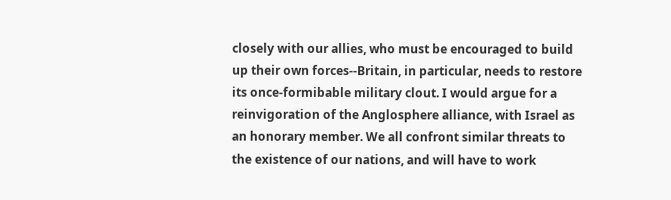closely with our allies, who must be encouraged to build up their own forces--Britain, in particular, needs to restore its once-formibable military clout. I would argue for a reinvigoration of the Anglosphere alliance, with Israel as an honorary member. We all confront similar threats to the existence of our nations, and will have to work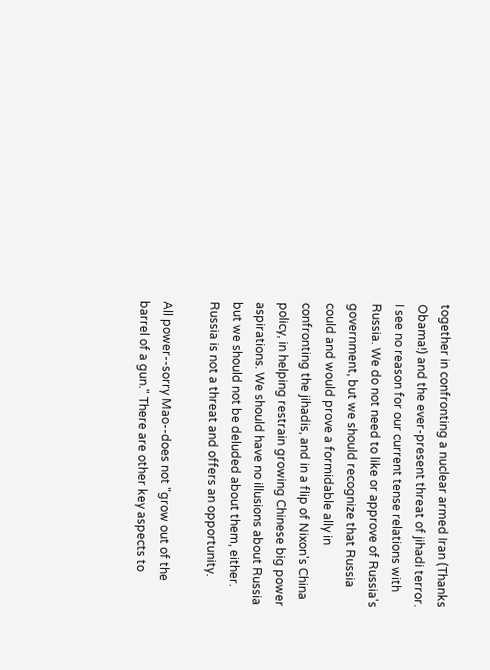together in confronting a nuclear armed Iran (Thanks Obama!) and the ever-present threat of jihadi terror. I see no reason for our current tense relations with Russia. We do not need to like or approve of Russia's government, but we should recognize that Russia could and would prove a formidable ally in confronting the jihadis, and in a flip of Nixon's China policy, in helping restrain growing Chinese big power aspirations. We should have no illusions about Russia but we should not be deluded about them, either. Russia is not a threat and offers an opportunity.

All power--sorry Mao--does not "grow out of the barrel of a gun." There are other key aspects to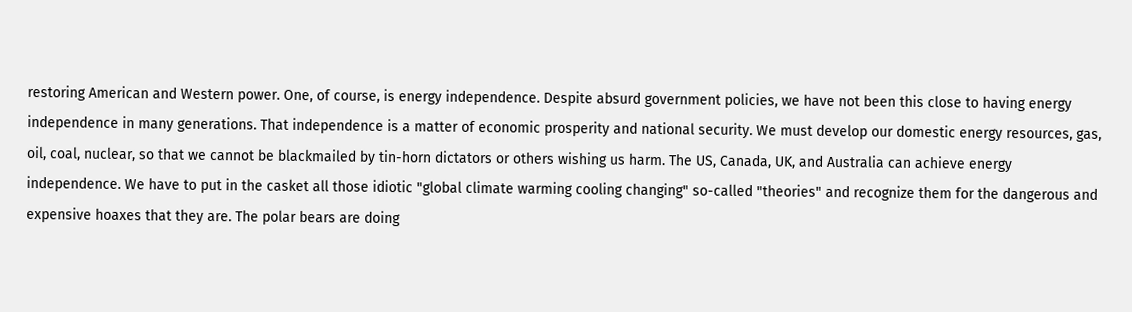restoring American and Western power. One, of course, is energy independence. Despite absurd government policies, we have not been this close to having energy independence in many generations. That independence is a matter of economic prosperity and national security. We must develop our domestic energy resources, gas, oil, coal, nuclear, so that we cannot be blackmailed by tin-horn dictators or others wishing us harm. The US, Canada, UK, and Australia can achieve energy independence. We have to put in the casket all those idiotic "global climate warming cooling changing" so-called "theories" and recognize them for the dangerous and expensive hoaxes that they are. The polar bears are doing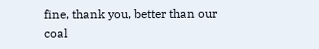fine, thank you, better than our coal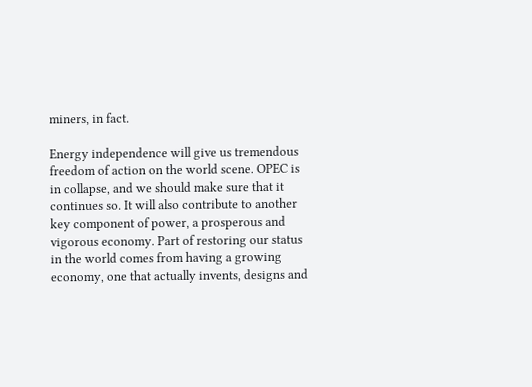miners, in fact.

Energy independence will give us tremendous freedom of action on the world scene. OPEC is in collapse, and we should make sure that it continues so. It will also contribute to another key component of power, a prosperous and vigorous economy. Part of restoring our status in the world comes from having a growing economy, one that actually invents, designs and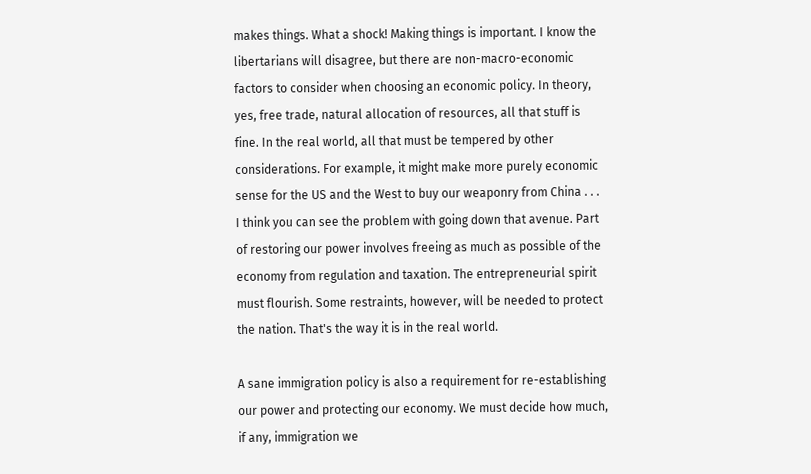makes things. What a shock! Making things is important. I know the libertarians will disagree, but there are non-macro-economic factors to consider when choosing an economic policy. In theory, yes, free trade, natural allocation of resources, all that stuff is fine. In the real world, all that must be tempered by other considerations. For example, it might make more purely economic sense for the US and the West to buy our weaponry from China . . .  I think you can see the problem with going down that avenue. Part of restoring our power involves freeing as much as possible of the economy from regulation and taxation. The entrepreneurial spirit must flourish. Some restraints, however, will be needed to protect the nation. That's the way it is in the real world.

A sane immigration policy is also a requirement for re-establishing our power and protecting our economy. We must decide how much, if any, immigration we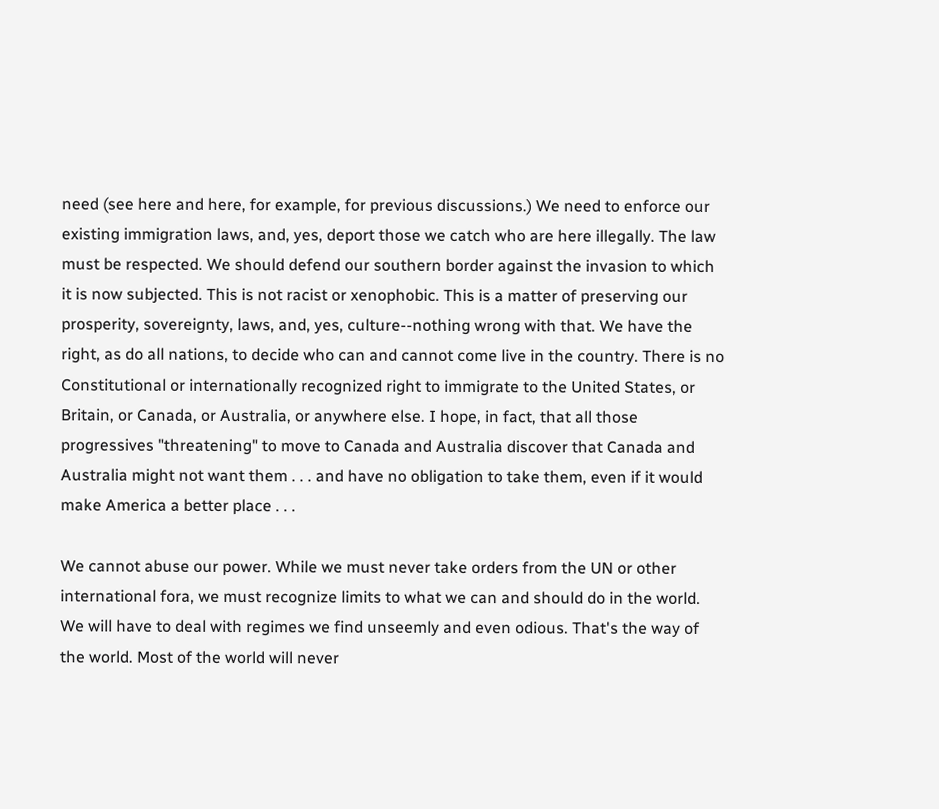need (see here and here, for example, for previous discussions.) We need to enforce our existing immigration laws, and, yes, deport those we catch who are here illegally. The law must be respected. We should defend our southern border against the invasion to which it is now subjected. This is not racist or xenophobic. This is a matter of preserving our prosperity, sovereignty, laws, and, yes, culture--nothing wrong with that. We have the right, as do all nations, to decide who can and cannot come live in the country. There is no Constitutional or internationally recognized right to immigrate to the United States, or Britain, or Canada, or Australia, or anywhere else. I hope, in fact, that all those progressives "threatening" to move to Canada and Australia discover that Canada and Australia might not want them . . . and have no obligation to take them, even if it would make America a better place . . .

We cannot abuse our power. While we must never take orders from the UN or other international fora, we must recognize limits to what we can and should do in the world. We will have to deal with regimes we find unseemly and even odious. That's the way of the world. Most of the world will never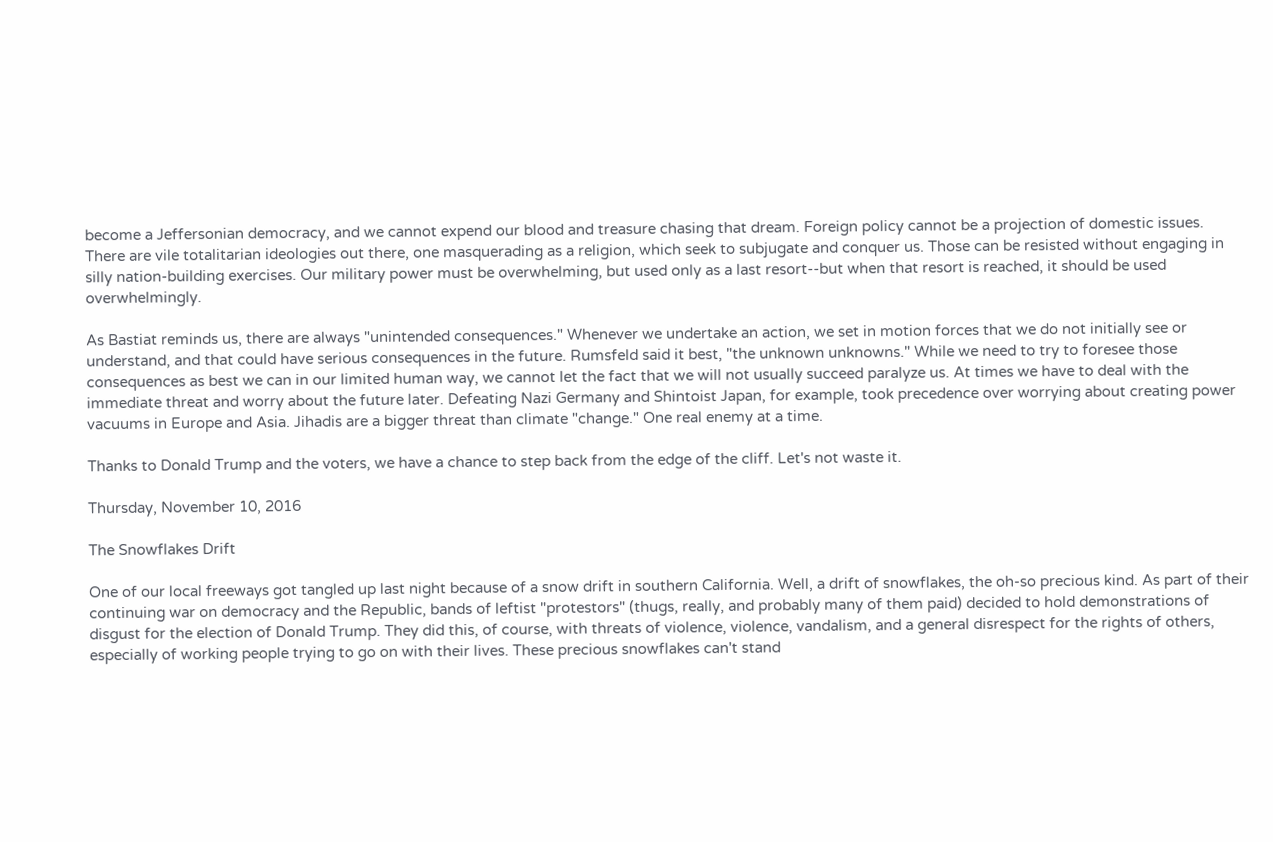become a Jeffersonian democracy, and we cannot expend our blood and treasure chasing that dream. Foreign policy cannot be a projection of domestic issues. There are vile totalitarian ideologies out there, one masquerading as a religion, which seek to subjugate and conquer us. Those can be resisted without engaging in silly nation-building exercises. Our military power must be overwhelming, but used only as a last resort--but when that resort is reached, it should be used overwhelmingly.

As Bastiat reminds us, there are always "unintended consequences." Whenever we undertake an action, we set in motion forces that we do not initially see or understand, and that could have serious consequences in the future. Rumsfeld said it best, "the unknown unknowns." While we need to try to foresee those consequences as best we can in our limited human way, we cannot let the fact that we will not usually succeed paralyze us. At times we have to deal with the immediate threat and worry about the future later. Defeating Nazi Germany and Shintoist Japan, for example, took precedence over worrying about creating power vacuums in Europe and Asia. Jihadis are a bigger threat than climate "change." One real enemy at a time.

Thanks to Donald Trump and the voters, we have a chance to step back from the edge of the cliff. Let's not waste it.

Thursday, November 10, 2016

The Snowflakes Drift

One of our local freeways got tangled up last night because of a snow drift in southern California. Well, a drift of snowflakes, the oh-so precious kind. As part of their continuing war on democracy and the Republic, bands of leftist "protestors" (thugs, really, and probably many of them paid) decided to hold demonstrations of disgust for the election of Donald Trump. They did this, of course, with threats of violence, violence, vandalism, and a general disrespect for the rights of others, especially of working people trying to go on with their lives. These precious snowflakes can't stand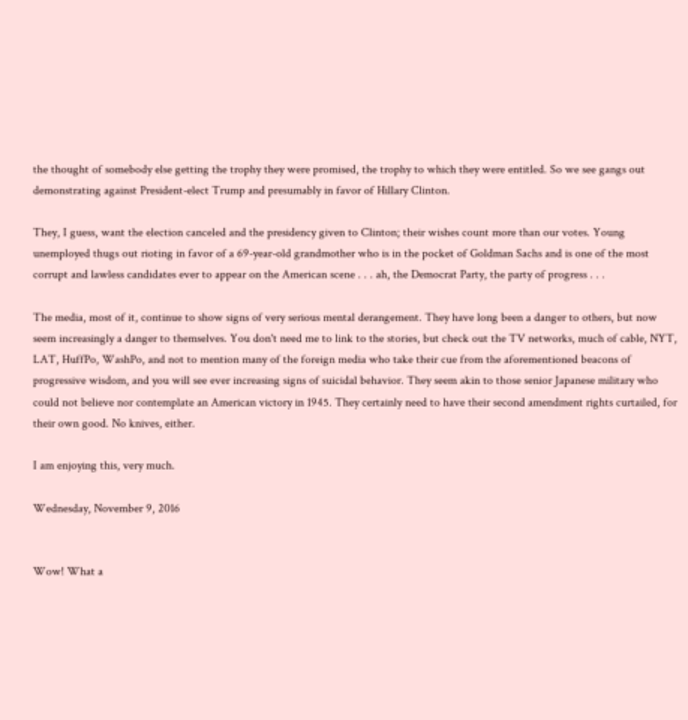the thought of somebody else getting the trophy they were promised, the trophy to which they were entitled. So we see gangs out demonstrating against President-elect Trump and presumably in favor of Hillary Clinton.

They, I guess, want the election canceled and the presidency given to Clinton; their wishes count more than our votes. Young unemployed thugs out rioting in favor of a 69-year-old grandmother who is in the pocket of Goldman Sachs and is one of the most corrupt and lawless candidates ever to appear on the American scene . . . ah, the Democrat Party, the party of progress . . .

The media, most of it, continue to show signs of very serious mental derangement. They have long been a danger to others, but now seem increasingly a danger to themselves. You don't need me to link to the stories, but check out the TV networks, much of cable, NYT, LAT, HuffPo, WashPo, and not to mention many of the foreign media who take their cue from the aforementioned beacons of progressive wisdom, and you will see ever increasing signs of suicidal behavior. They seem akin to those senior Japanese military who could not believe nor contemplate an American victory in 1945. They certainly need to have their second amendment rights curtailed, for their own good. No knives, either.

I am enjoying this, very much.

Wednesday, November 9, 2016


Wow! What a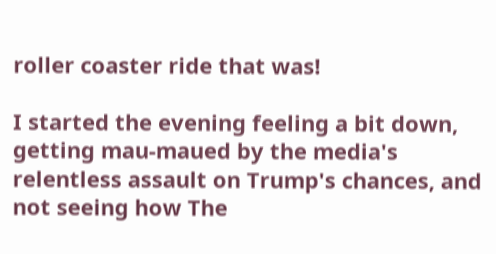roller coaster ride that was!

I started the evening feeling a bit down, getting mau-maued by the media's relentless assault on Trump's chances, and not seeing how The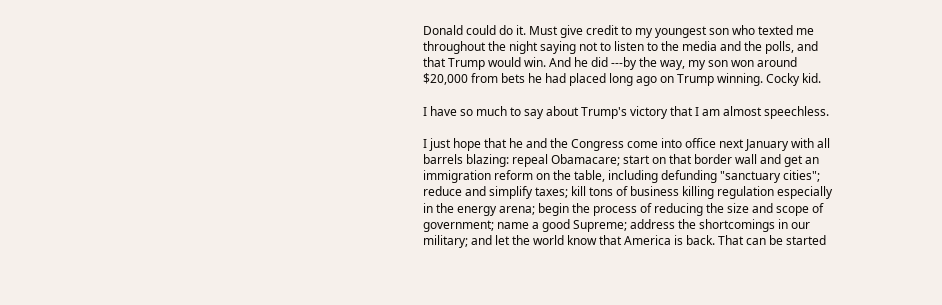Donald could do it. Must give credit to my youngest son who texted me throughout the night saying not to listen to the media and the polls, and that Trump would win. And he did ---by the way, my son won around $20,000 from bets he had placed long ago on Trump winning. Cocky kid.

I have so much to say about Trump's victory that I am almost speechless.

I just hope that he and the Congress come into office next January with all barrels blazing: repeal Obamacare; start on that border wall and get an immigration reform on the table, including defunding "sanctuary cities"; reduce and simplify taxes; kill tons of business killing regulation especially in the energy arena; begin the process of reducing the size and scope of government; name a good Supreme; address the shortcomings in our military; and let the world know that America is back. That can be started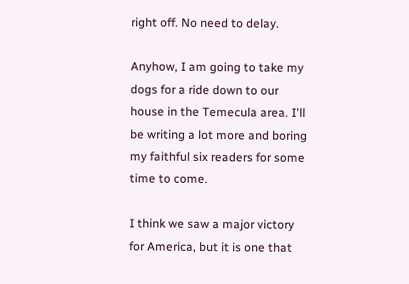right off. No need to delay.

Anyhow, I am going to take my dogs for a ride down to our house in the Temecula area. I'll be writing a lot more and boring my faithful six readers for some time to come.

I think we saw a major victory for America, but it is one that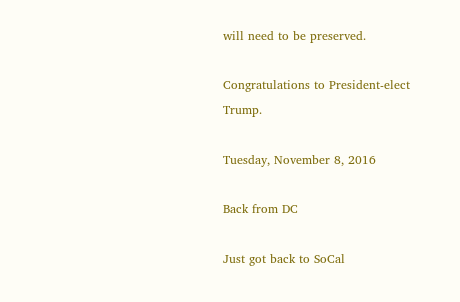will need to be preserved.

Congratulations to President-elect Trump.

Tuesday, November 8, 2016

Back from DC

Just got back to SoCal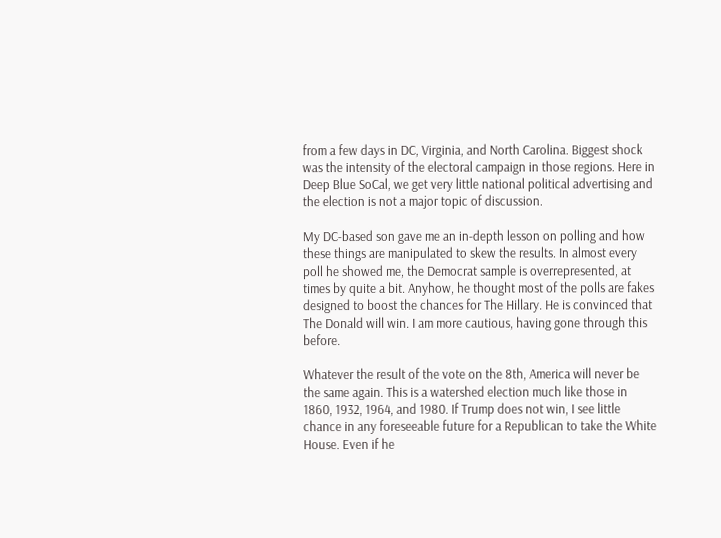from a few days in DC, Virginia, and North Carolina. Biggest shock was the intensity of the electoral campaign in those regions. Here in Deep Blue SoCal, we get very little national political advertising and the election is not a major topic of discussion.

My DC-based son gave me an in-depth lesson on polling and how these things are manipulated to skew the results. In almost every poll he showed me, the Democrat sample is overrepresented, at times by quite a bit. Anyhow, he thought most of the polls are fakes designed to boost the chances for The Hillary. He is convinced that The Donald will win. I am more cautious, having gone through this before.

Whatever the result of the vote on the 8th, America will never be the same again. This is a watershed election much like those in 1860, 1932, 1964, and 1980. If Trump does not win, I see little chance in any foreseeable future for a Republican to take the White House. Even if he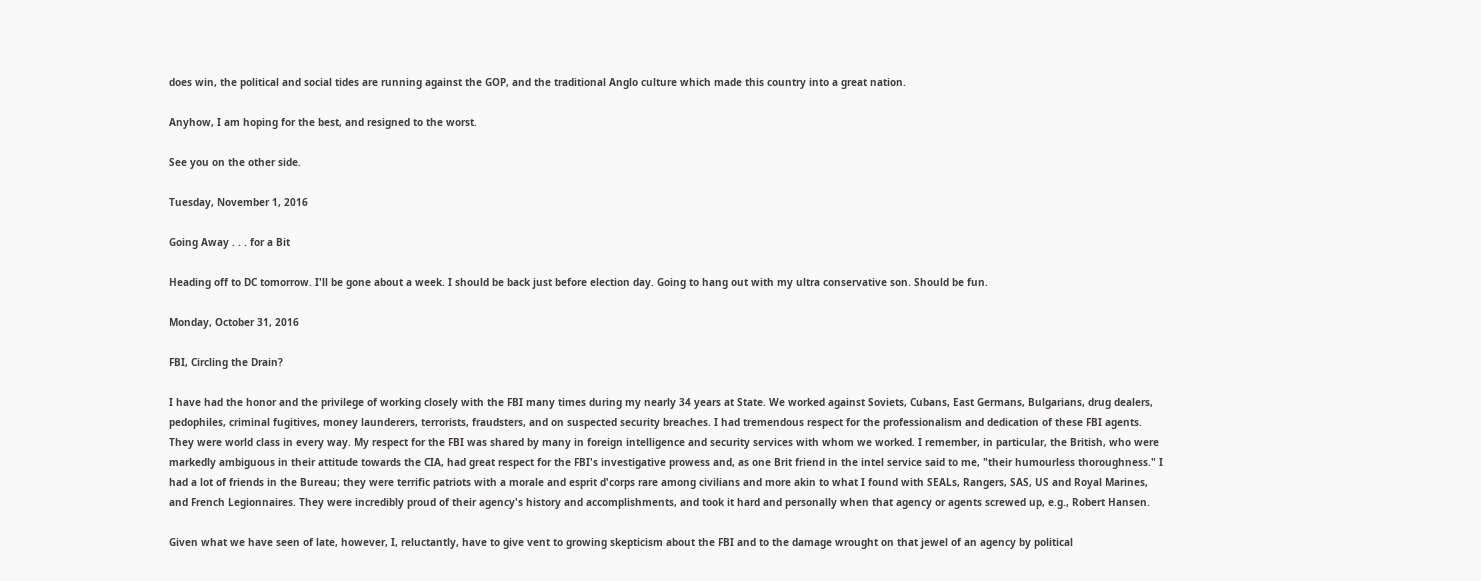does win, the political and social tides are running against the GOP, and the traditional Anglo culture which made this country into a great nation.

Anyhow, I am hoping for the best, and resigned to the worst.

See you on the other side.

Tuesday, November 1, 2016

Going Away . . . for a Bit

Heading off to DC tomorrow. I'll be gone about a week. I should be back just before election day. Going to hang out with my ultra conservative son. Should be fun.

Monday, October 31, 2016

FBI, Circling the Drain?

I have had the honor and the privilege of working closely with the FBI many times during my nearly 34 years at State. We worked against Soviets, Cubans, East Germans, Bulgarians, drug dealers, pedophiles, criminal fugitives, money launderers, terrorists, fraudsters, and on suspected security breaches. I had tremendous respect for the professionalism and dedication of these FBI agents. They were world class in every way. My respect for the FBI was shared by many in foreign intelligence and security services with whom we worked. I remember, in particular, the British, who were markedly ambiguous in their attitude towards the CIA, had great respect for the FBI's investigative prowess and, as one Brit friend in the intel service said to me, "their humourless thoroughness." I had a lot of friends in the Bureau; they were terrific patriots with a morale and esprit d'corps rare among civilians and more akin to what I found with SEALs, Rangers, SAS, US and Royal Marines, and French Legionnaires. They were incredibly proud of their agency's history and accomplishments, and took it hard and personally when that agency or agents screwed up, e.g., Robert Hansen.

Given what we have seen of late, however, I, reluctantly, have to give vent to growing skepticism about the FBI and to the damage wrought on that jewel of an agency by political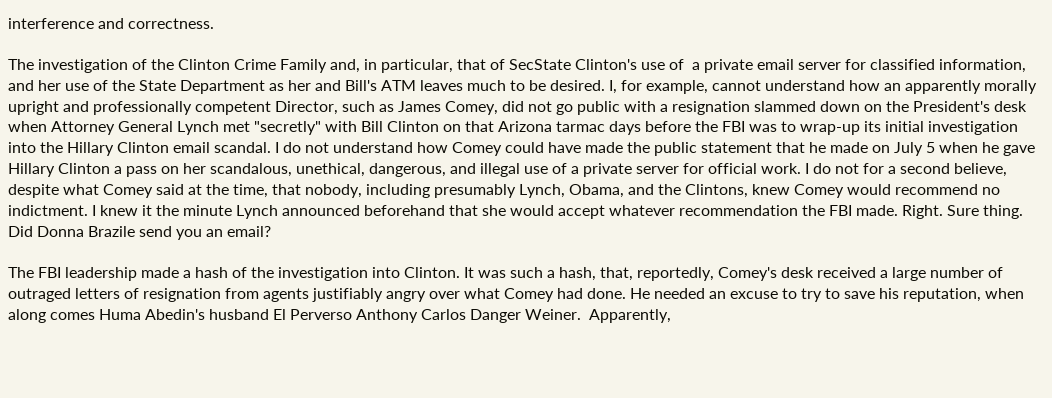interference and correctness.

The investigation of the Clinton Crime Family and, in particular, that of SecState Clinton's use of  a private email server for classified information, and her use of the State Department as her and Bill's ATM leaves much to be desired. I, for example, cannot understand how an apparently morally upright and professionally competent Director, such as James Comey, did not go public with a resignation slammed down on the President's desk when Attorney General Lynch met "secretly" with Bill Clinton on that Arizona tarmac days before the FBI was to wrap-up its initial investigation into the Hillary Clinton email scandal. I do not understand how Comey could have made the public statement that he made on July 5 when he gave Hillary Clinton a pass on her scandalous, unethical, dangerous, and illegal use of a private server for official work. I do not for a second believe, despite what Comey said at the time, that nobody, including presumably Lynch, Obama, and the Clintons, knew Comey would recommend no indictment. I knew it the minute Lynch announced beforehand that she would accept whatever recommendation the FBI made. Right. Sure thing. Did Donna Brazile send you an email?

The FBI leadership made a hash of the investigation into Clinton. It was such a hash, that, reportedly, Comey's desk received a large number of outraged letters of resignation from agents justifiably angry over what Comey had done. He needed an excuse to try to save his reputation, when along comes Huma Abedin's husband El Perverso Anthony Carlos Danger Weiner.  Apparently,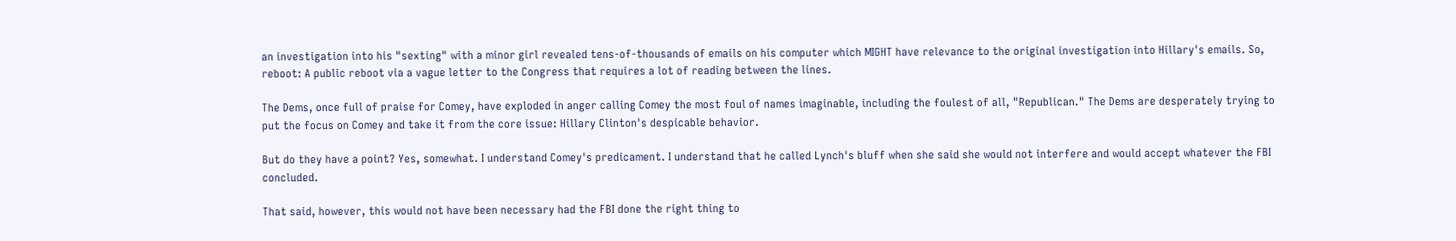an investigation into his "sexting" with a minor girl revealed tens-of-thousands of emails on his computer which MIGHT have relevance to the original investigation into Hillary's emails. So, reboot: A public reboot via a vague letter to the Congress that requires a lot of reading between the lines.

The Dems, once full of praise for Comey, have exploded in anger calling Comey the most foul of names imaginable, including the foulest of all, "Republican." The Dems are desperately trying to put the focus on Comey and take it from the core issue: Hillary Clinton's despicable behavior.

But do they have a point? Yes, somewhat. I understand Comey's predicament. I understand that he called Lynch's bluff when she said she would not interfere and would accept whatever the FBI concluded.

That said, however, this would not have been necessary had the FBI done the right thing to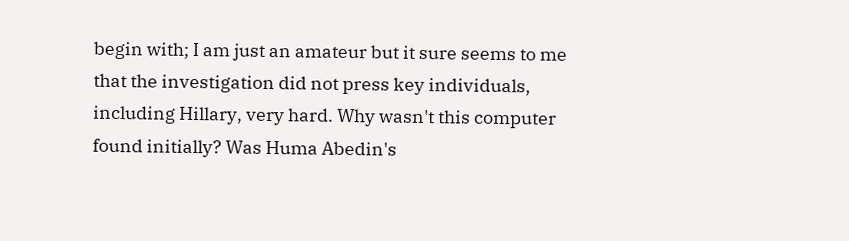begin with; I am just an amateur but it sure seems to me that the investigation did not press key individuals, including Hillary, very hard. Why wasn't this computer found initially? Was Huma Abedin's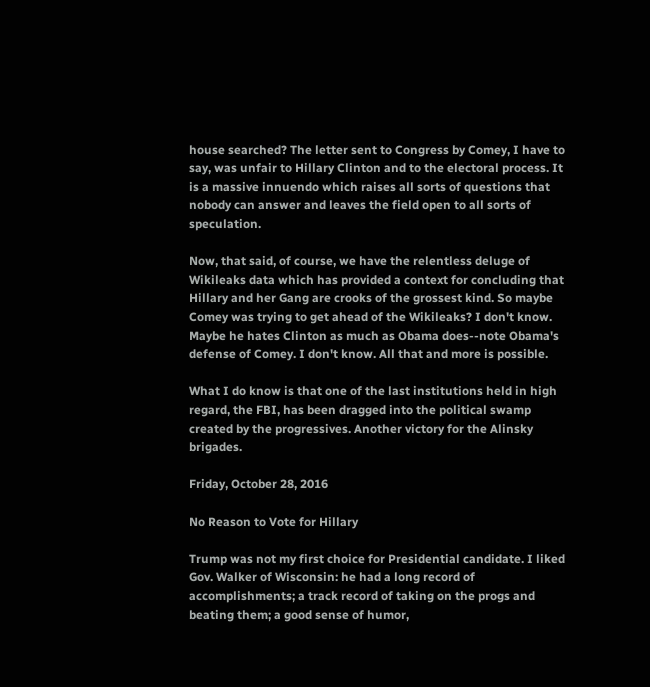house searched? The letter sent to Congress by Comey, I have to say, was unfair to Hillary Clinton and to the electoral process. It is a massive innuendo which raises all sorts of questions that nobody can answer and leaves the field open to all sorts of speculation.

Now, that said, of course, we have the relentless deluge of Wikileaks data which has provided a context for concluding that Hillary and her Gang are crooks of the grossest kind. So maybe Comey was trying to get ahead of the Wikileaks? I don't know. Maybe he hates Clinton as much as Obama does--note Obama's defense of Comey. I don't know. All that and more is possible.

What I do know is that one of the last institutions held in high regard, the FBI, has been dragged into the political swamp created by the progressives. Another victory for the Alinsky brigades.

Friday, October 28, 2016

No Reason to Vote for Hillary

Trump was not my first choice for Presidential candidate. I liked Gov. Walker of Wisconsin: he had a long record of accomplishments; a track record of taking on the progs and beating them; a good sense of humor,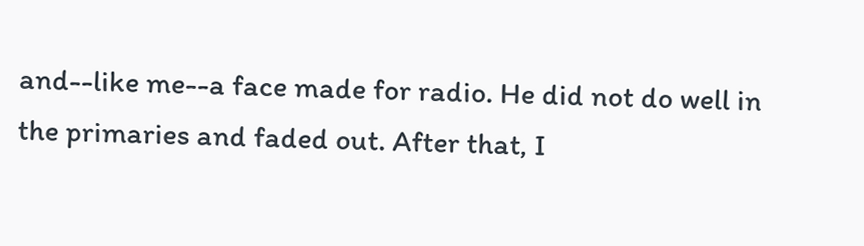and--like me--a face made for radio. He did not do well in the primaries and faded out. After that, I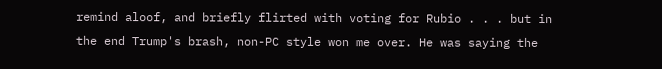remind aloof, and briefly flirted with voting for Rubio . . . but in the end Trump's brash, non-PC style won me over. He was saying the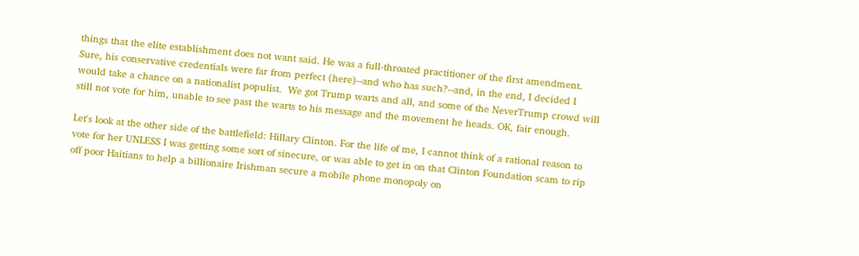things that the elite establishment does not want said. He was a full-throated practitioner of the first amendment. Sure, his conservative credentials were far from perfect (here)--and who has such?--and, in the end, I decided I would take a chance on a nationalist populist.  We got Trump warts and all, and some of the NeverTrump crowd will still not vote for him, unable to see past the warts to his message and the movement he heads. OK, fair enough.

Let's look at the other side of the battlefield: Hillary Clinton. For the life of me, I cannot think of a rational reason to vote for her UNLESS I was getting some sort of sinecure, or was able to get in on that Clinton Foundation scam to rip off poor Haitians to help a billionaire Irishman secure a mobile phone monopoly on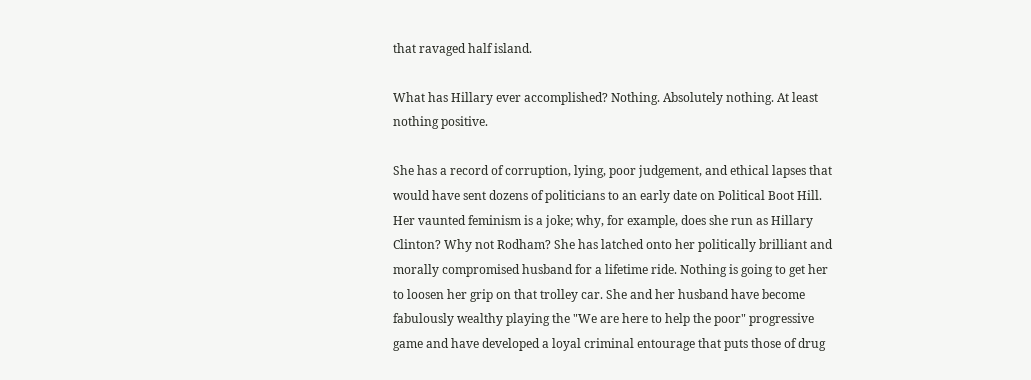that ravaged half island.

What has Hillary ever accomplished? Nothing. Absolutely nothing. At least nothing positive.

She has a record of corruption, lying, poor judgement, and ethical lapses that would have sent dozens of politicians to an early date on Political Boot Hill. Her vaunted feminism is a joke; why, for example, does she run as Hillary Clinton? Why not Rodham? She has latched onto her politically brilliant and morally compromised husband for a lifetime ride. Nothing is going to get her to loosen her grip on that trolley car. She and her husband have become fabulously wealthy playing the "We are here to help the poor" progressive game and have developed a loyal criminal entourage that puts those of drug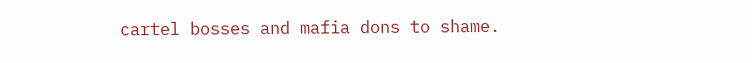cartel bosses and mafia dons to shame.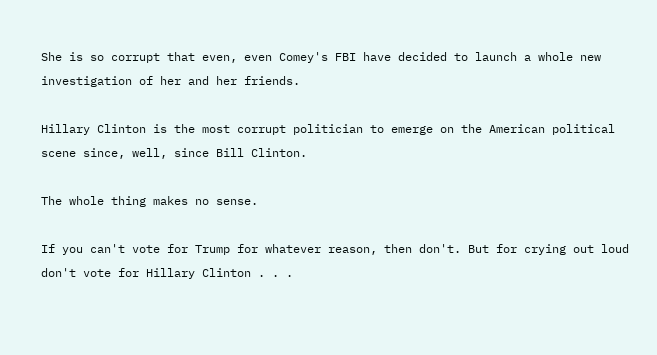She is so corrupt that even, even Comey's FBI have decided to launch a whole new investigation of her and her friends.

Hillary Clinton is the most corrupt politician to emerge on the American political scene since, well, since Bill Clinton.

The whole thing makes no sense.

If you can't vote for Trump for whatever reason, then don't. But for crying out loud don't vote for Hillary Clinton . . .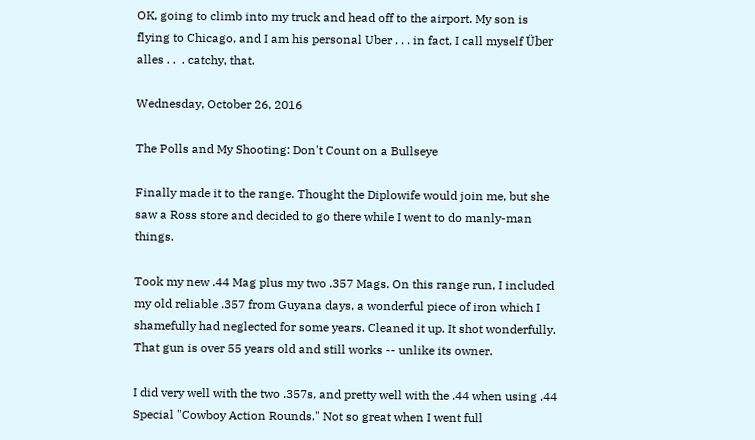OK, going to climb into my truck and head off to the airport. My son is flying to Chicago, and I am his personal Uber . . . in fact, I call myself Über alles . .  . catchy, that.

Wednesday, October 26, 2016

The Polls and My Shooting: Don't Count on a Bullseye

Finally made it to the range. Thought the Diplowife would join me, but she saw a Ross store and decided to go there while I went to do manly-man things.

Took my new .44 Mag plus my two .357 Mags. On this range run, I included my old reliable .357 from Guyana days, a wonderful piece of iron which I shamefully had neglected for some years. Cleaned it up. It shot wonderfully. That gun is over 55 years old and still works -- unlike its owner.

I did very well with the two .357s, and pretty well with the .44 when using .44 Special "Cowboy Action Rounds." Not so great when I went full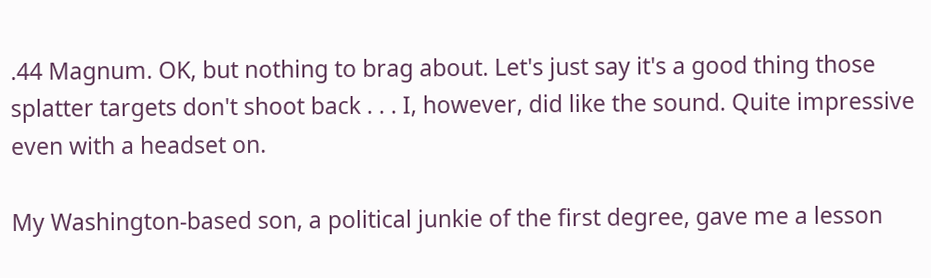.44 Magnum. OK, but nothing to brag about. Let's just say it's a good thing those splatter targets don't shoot back . . . I, however, did like the sound. Quite impressive even with a headset on.

My Washington-based son, a political junkie of the first degree, gave me a lesson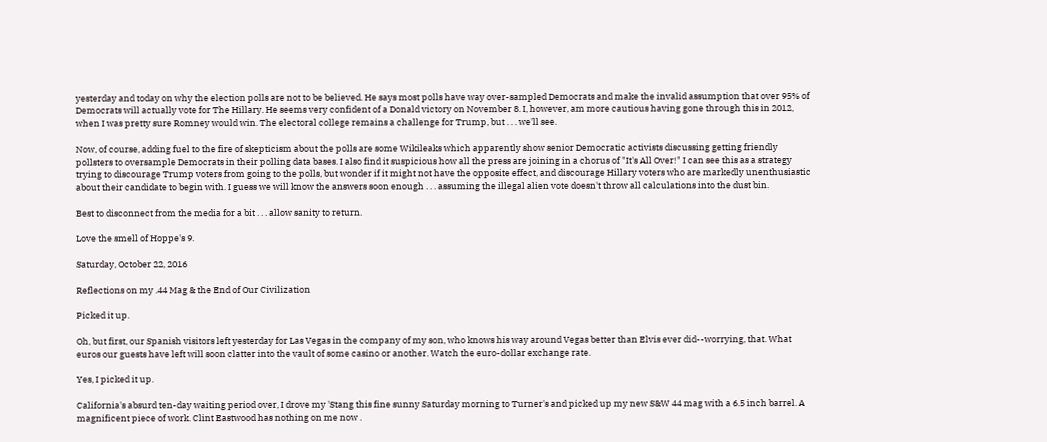yesterday and today on why the election polls are not to be believed. He says most polls have way over-sampled Democrats and make the invalid assumption that over 95% of Democrats will actually vote for The Hillary. He seems very confident of a Donald victory on November 8. I, however, am more cautious having gone through this in 2012, when I was pretty sure Romney would win. The electoral college remains a challenge for Trump, but . . . we'll see.

Now, of course, adding fuel to the fire of skepticism about the polls are some Wikileaks which apparently show senior Democratic activists discussing getting friendly pollsters to oversample Democrats in their polling data bases. I also find it suspicious how all the press are joining in a chorus of "It's All Over!" I can see this as a strategy trying to discourage Trump voters from going to the polls, but wonder if it might not have the opposite effect, and discourage Hillary voters who are markedly unenthusiastic about their candidate to begin with. I guess we will know the answers soon enough . . . assuming the illegal alien vote doesn't throw all calculations into the dust bin.

Best to disconnect from the media for a bit . . . allow sanity to return.

Love the smell of Hoppe's 9.

Saturday, October 22, 2016

Reflections on my .44 Mag & the End of Our Civilization

Picked it up.

Oh, but first, our Spanish visitors left yesterday for Las Vegas in the company of my son, who knows his way around Vegas better than Elvis ever did--worrying, that. What euros our guests have left will soon clatter into the vault of some casino or another. Watch the euro-dollar exchange rate.

Yes, I picked it up.

California's absurd ten-day waiting period over, I drove my 'Stang this fine sunny Saturday morning to Turner's and picked up my new S&W 44 mag with a 6.5 inch barrel. A magnificent piece of work. Clint Eastwood has nothing on me now .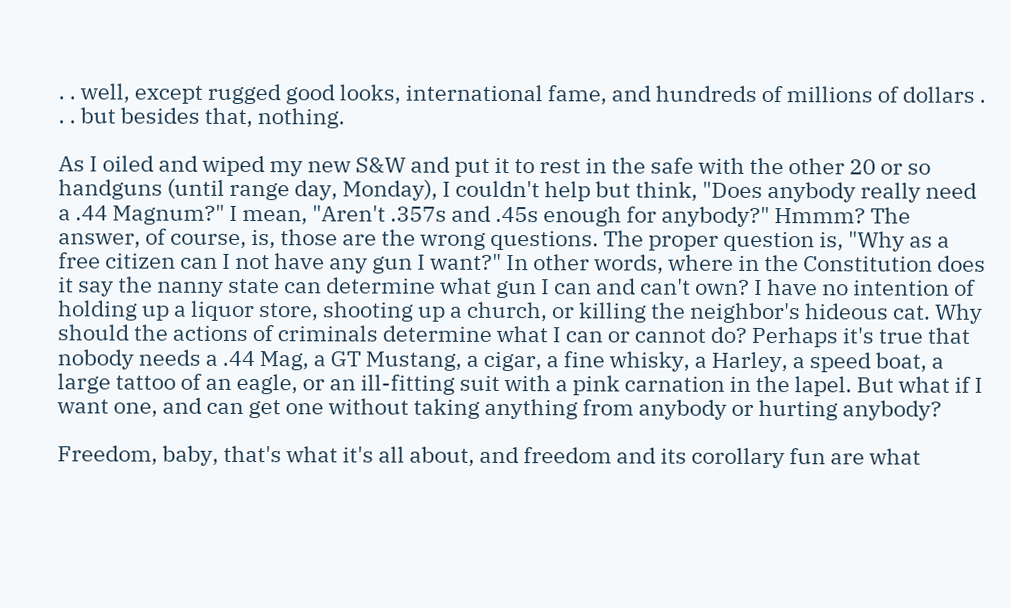. . well, except rugged good looks, international fame, and hundreds of millions of dollars . . . but besides that, nothing.

As I oiled and wiped my new S&W and put it to rest in the safe with the other 20 or so handguns (until range day, Monday), I couldn't help but think, "Does anybody really need a .44 Magnum?" I mean, "Aren't .357s and .45s enough for anybody?" Hmmm? The answer, of course, is, those are the wrong questions. The proper question is, "Why as a free citizen can I not have any gun I want?" In other words, where in the Constitution does it say the nanny state can determine what gun I can and can't own? I have no intention of holding up a liquor store, shooting up a church, or killing the neighbor's hideous cat. Why should the actions of criminals determine what I can or cannot do? Perhaps it's true that nobody needs a .44 Mag, a GT Mustang, a cigar, a fine whisky, a Harley, a speed boat, a large tattoo of an eagle, or an ill-fitting suit with a pink carnation in the lapel. But what if I want one, and can get one without taking anything from anybody or hurting anybody?

Freedom, baby, that's what it's all about, and freedom and its corollary fun are what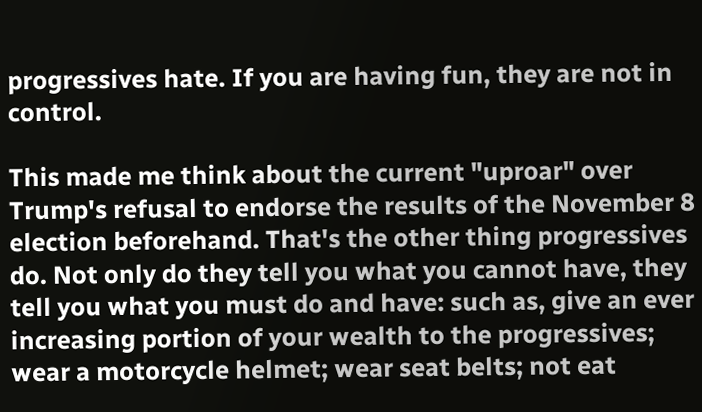progressives hate. If you are having fun, they are not in control.

This made me think about the current "uproar" over Trump's refusal to endorse the results of the November 8 election beforehand. That's the other thing progressives do. Not only do they tell you what you cannot have, they tell you what you must do and have: such as, give an ever increasing portion of your wealth to the progressives; wear a motorcycle helmet; wear seat belts; not eat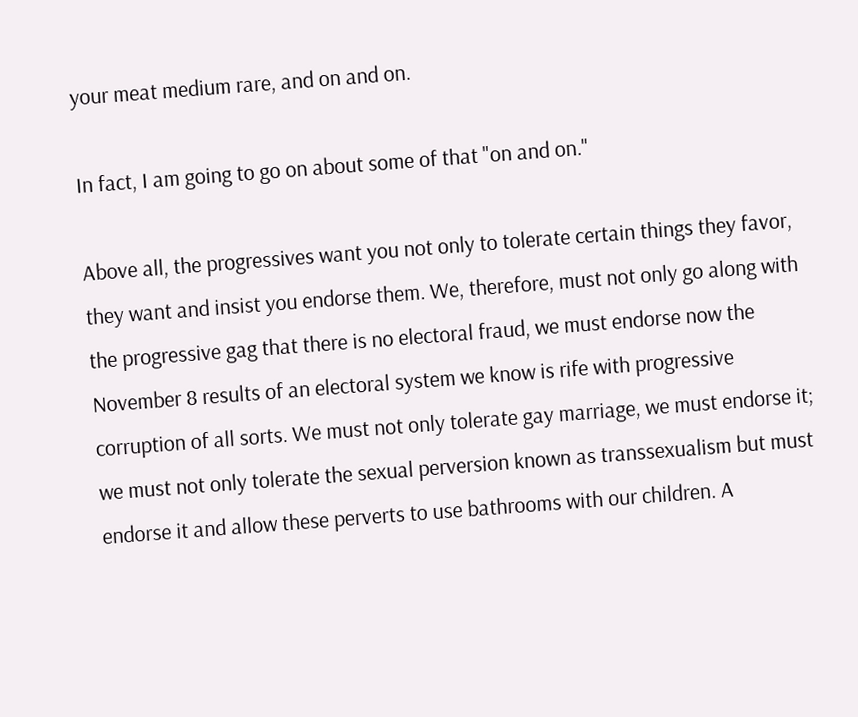your meat medium rare, and on and on.

In fact, I am going to go on about some of that "on and on."

Above all, the progressives want you not only to tolerate certain things they favor, they want and insist you endorse them. We, therefore, must not only go along with the progressive gag that there is no electoral fraud, we must endorse now the November 8 results of an electoral system we know is rife with progressive corruption of all sorts. We must not only tolerate gay marriage, we must endorse it; we must not only tolerate the sexual perversion known as transsexualism but must endorse it and allow these perverts to use bathrooms with our children. A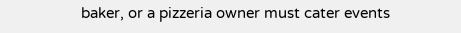baker, or a pizzeria owner must cater events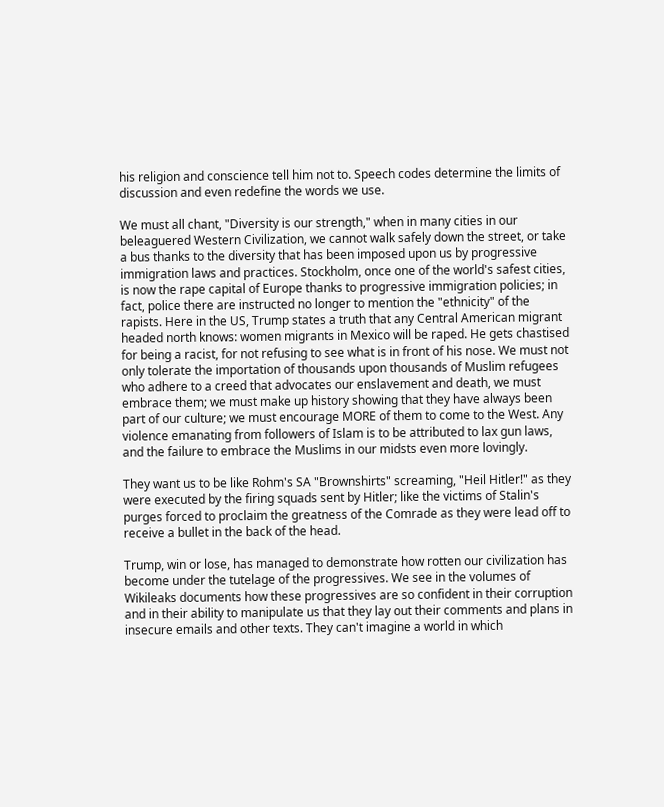his religion and conscience tell him not to. Speech codes determine the limits of discussion and even redefine the words we use.

We must all chant, "Diversity is our strength," when in many cities in our beleaguered Western Civilization, we cannot walk safely down the street, or take a bus thanks to the diversity that has been imposed upon us by progressive immigration laws and practices. Stockholm, once one of the world's safest cities, is now the rape capital of Europe thanks to progressive immigration policies; in fact, police there are instructed no longer to mention the "ethnicity" of the rapists. Here in the US, Trump states a truth that any Central American migrant headed north knows: women migrants in Mexico will be raped. He gets chastised for being a racist, for not refusing to see what is in front of his nose. We must not only tolerate the importation of thousands upon thousands of Muslim refugees who adhere to a creed that advocates our enslavement and death, we must embrace them; we must make up history showing that they have always been part of our culture; we must encourage MORE of them to come to the West. Any violence emanating from followers of Islam is to be attributed to lax gun laws,  and the failure to embrace the Muslims in our midsts even more lovingly.

They want us to be like Rohm's SA "Brownshirts" screaming, "Heil Hitler!" as they were executed by the firing squads sent by Hitler; like the victims of Stalin's purges forced to proclaim the greatness of the Comrade as they were lead off to receive a bullet in the back of the head.

Trump, win or lose, has managed to demonstrate how rotten our civilization has become under the tutelage of the progressives. We see in the volumes of Wikileaks documents how these progressives are so confident in their corruption and in their ability to manipulate us that they lay out their comments and plans in insecure emails and other texts. They can't imagine a world in which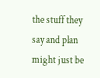the stuff they say and plan might just be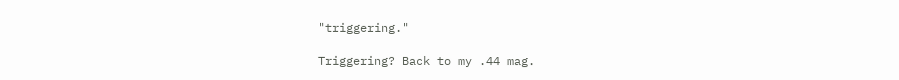"triggering."

Triggering? Back to my .44 mag.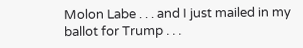Molon Labe . . . and I just mailed in my ballot for Trump . . .